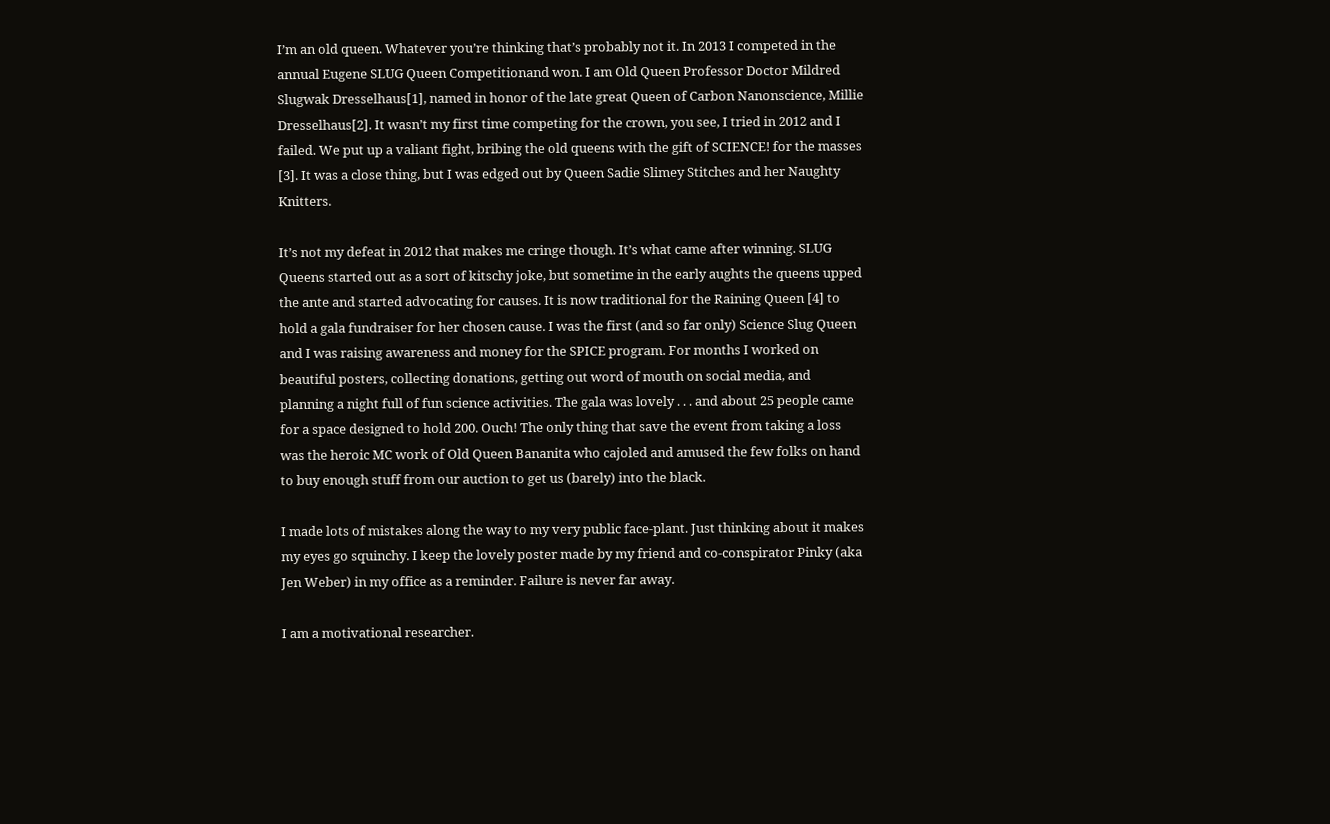I’m an old queen. Whatever you’re thinking that’s probably not it. In 2013 I competed in the annual Eugene SLUG Queen Competitionand won. I am Old Queen Professor Doctor Mildred Slugwak Dresselhaus[1], named in honor of the late great Queen of Carbon Nanonscience, Millie Dresselhaus[2]. It wasn’t my first time competing for the crown, you see, I tried in 2012 and I failed. We put up a valiant fight, bribing the old queens with the gift of SCIENCE! for the masses [3]. It was a close thing, but I was edged out by Queen Sadie Slimey Stitches and her Naughty Knitters.

It’s not my defeat in 2012 that makes me cringe though. It’s what came after winning. SLUG Queens started out as a sort of kitschy joke, but sometime in the early aughts the queens upped the ante and started advocating for causes. It is now traditional for the Raining Queen [4] to hold a gala fundraiser for her chosen cause. I was the first (and so far only) Science Slug Queen and I was raising awareness and money for the SPICE program. For months I worked on beautiful posters, collecting donations, getting out word of mouth on social media, and planning a night full of fun science activities. The gala was lovely . . . and about 25 people came for a space designed to hold 200. Ouch! The only thing that save the event from taking a loss was the heroic MC work of Old Queen Bananita who cajoled and amused the few folks on hand to buy enough stuff from our auction to get us (barely) into the black.

I made lots of mistakes along the way to my very public face-plant. Just thinking about it makes my eyes go squinchy. I keep the lovely poster made by my friend and co-conspirator Pinky (aka Jen Weber) in my office as a reminder. Failure is never far away.

I am a motivational researcher.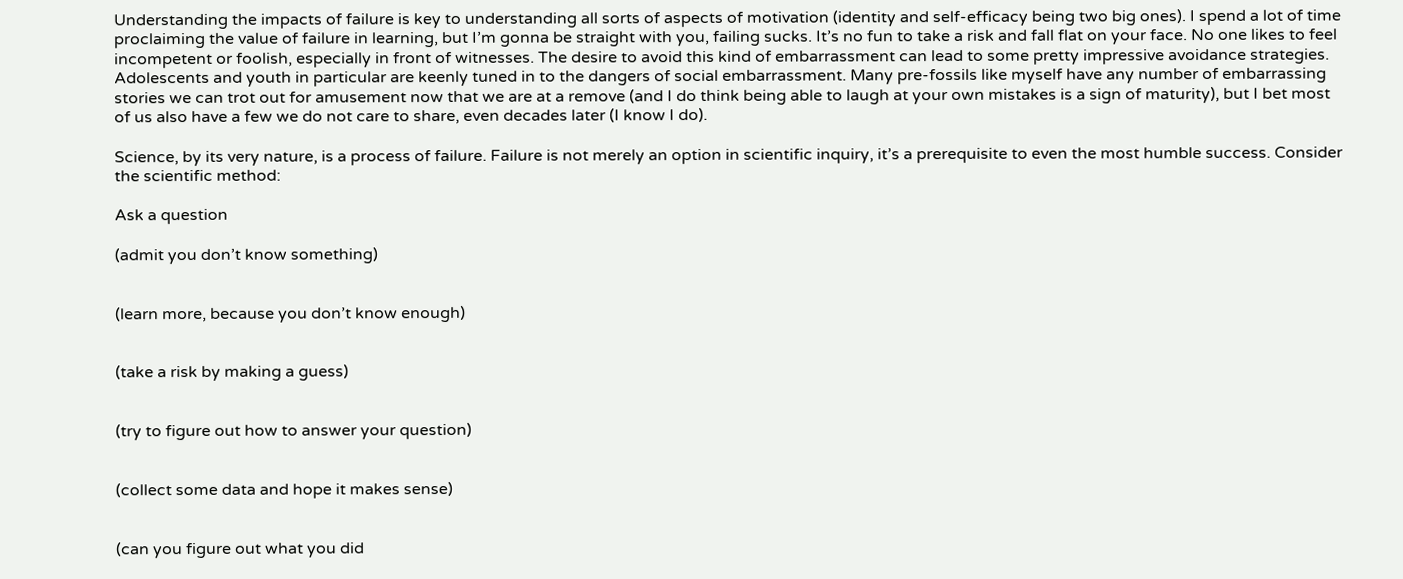Understanding the impacts of failure is key to understanding all sorts of aspects of motivation (identity and self-efficacy being two big ones). I spend a lot of time proclaiming the value of failure in learning, but I’m gonna be straight with you, failing sucks. It’s no fun to take a risk and fall flat on your face. No one likes to feel incompetent or foolish, especially in front of witnesses. The desire to avoid this kind of embarrassment can lead to some pretty impressive avoidance strategies. Adolescents and youth in particular are keenly tuned in to the dangers of social embarrassment. Many pre-fossils like myself have any number of embarrassing stories we can trot out for amusement now that we are at a remove (and I do think being able to laugh at your own mistakes is a sign of maturity), but I bet most of us also have a few we do not care to share, even decades later (I know I do).

Science, by its very nature, is a process of failure. Failure is not merely an option in scientific inquiry, it’s a prerequisite to even the most humble success. Consider the scientific method:

Ask a question

(admit you don’t know something)


(learn more, because you don’t know enough)


(take a risk by making a guess)


(try to figure out how to answer your question)


(collect some data and hope it makes sense)


(can you figure out what you did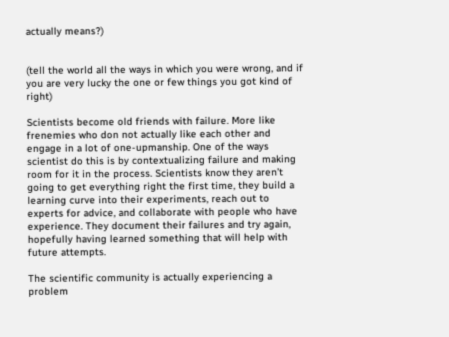actually means?)


(tell the world all the ways in which you were wrong, and if you are very lucky the one or few things you got kind of right)

Scientists become old friends with failure. More like frenemies who don not actually like each other and engage in a lot of one-upmanship. One of the ways scientist do this is by contextualizing failure and making room for it in the process. Scientists know they aren’t going to get everything right the first time, they build a learning curve into their experiments, reach out to experts for advice, and collaborate with people who have experience. They document their failures and try again, hopefully having learned something that will help with future attempts.

The scientific community is actually experiencing a problem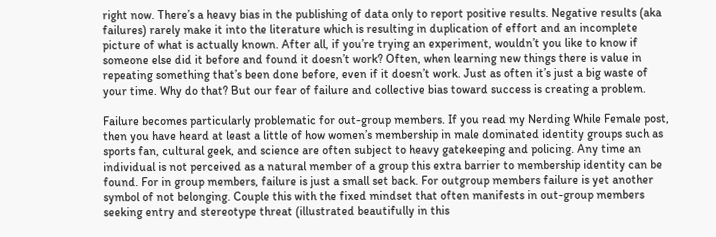right now. There’s a heavy bias in the publishing of data only to report positive results. Negative results (aka failures) rarely make it into the literature which is resulting in duplication of effort and an incomplete picture of what is actually known. After all, if you’re trying an experiment, wouldn’t you like to know if someone else did it before and found it doesn’t work? Often, when learning new things there is value in repeating something that’s been done before, even if it doesn’t work. Just as often it’s just a big waste of your time. Why do that? But our fear of failure and collective bias toward success is creating a problem.

Failure becomes particularly problematic for out-group members. If you read my Nerding While Female post, then you have heard at least a little of how women’s membership in male dominated identity groups such as sports fan, cultural geek, and science are often subject to heavy gatekeeping and policing. Any time an individual is not perceived as a natural member of a group this extra barrier to membership identity can be found. For in group members, failure is just a small set back. For outgroup members failure is yet another symbol of not belonging. Couple this with the fixed mindset that often manifests in out-group members seeking entry and stereotype threat (illustrated beautifully in this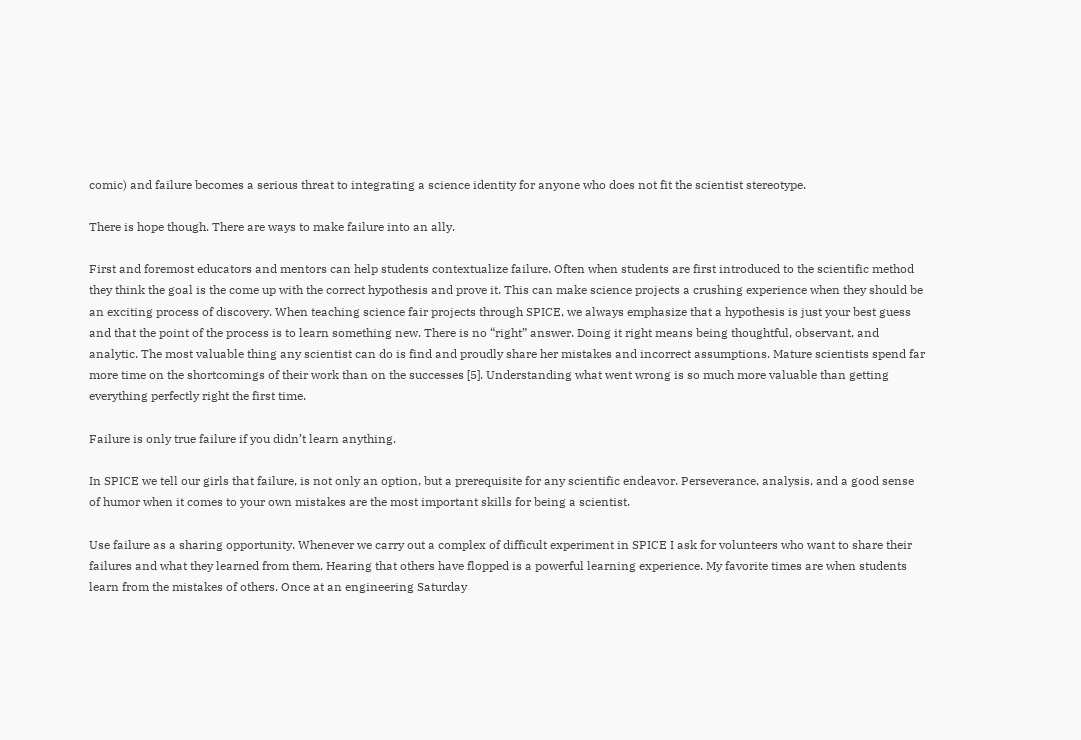comic) and failure becomes a serious threat to integrating a science identity for anyone who does not fit the scientist stereotype.

There is hope though. There are ways to make failure into an ally.

First and foremost educators and mentors can help students contextualize failure. Often when students are first introduced to the scientific method they think the goal is the come up with the correct hypothesis and prove it. This can make science projects a crushing experience when they should be an exciting process of discovery. When teaching science fair projects through SPICE, we always emphasize that a hypothesis is just your best guess and that the point of the process is to learn something new. There is no “right” answer. Doing it right means being thoughtful, observant, and analytic. The most valuable thing any scientist can do is find and proudly share her mistakes and incorrect assumptions. Mature scientists spend far more time on the shortcomings of their work than on the successes [5]. Understanding what went wrong is so much more valuable than getting everything perfectly right the first time.

Failure is only true failure if you didn’t learn anything.

In SPICE we tell our girls that failure, is not only an option, but a prerequisite for any scientific endeavor. Perseverance, analysis, and a good sense of humor when it comes to your own mistakes are the most important skills for being a scientist.

Use failure as a sharing opportunity. Whenever we carry out a complex of difficult experiment in SPICE I ask for volunteers who want to share their failures and what they learned from them. Hearing that others have flopped is a powerful learning experience. My favorite times are when students learn from the mistakes of others. Once at an engineering Saturday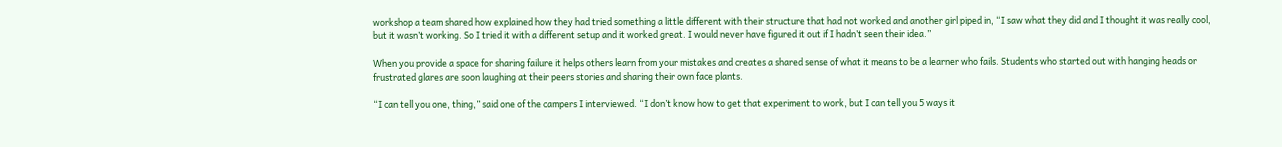workshop a team shared how explained how they had tried something a little different with their structure that had not worked and another girl piped in, “I saw what they did and I thought it was really cool, but it wasn’t working. So I tried it with a different setup and it worked great. I would never have figured it out if I hadn’t seen their idea.”

When you provide a space for sharing failure it helps others learn from your mistakes and creates a shared sense of what it means to be a learner who fails. Students who started out with hanging heads or frustrated glares are soon laughing at their peers stories and sharing their own face plants.

“I can tell you one, thing,” said one of the campers I interviewed. “I don’t know how to get that experiment to work, but I can tell you 5 ways it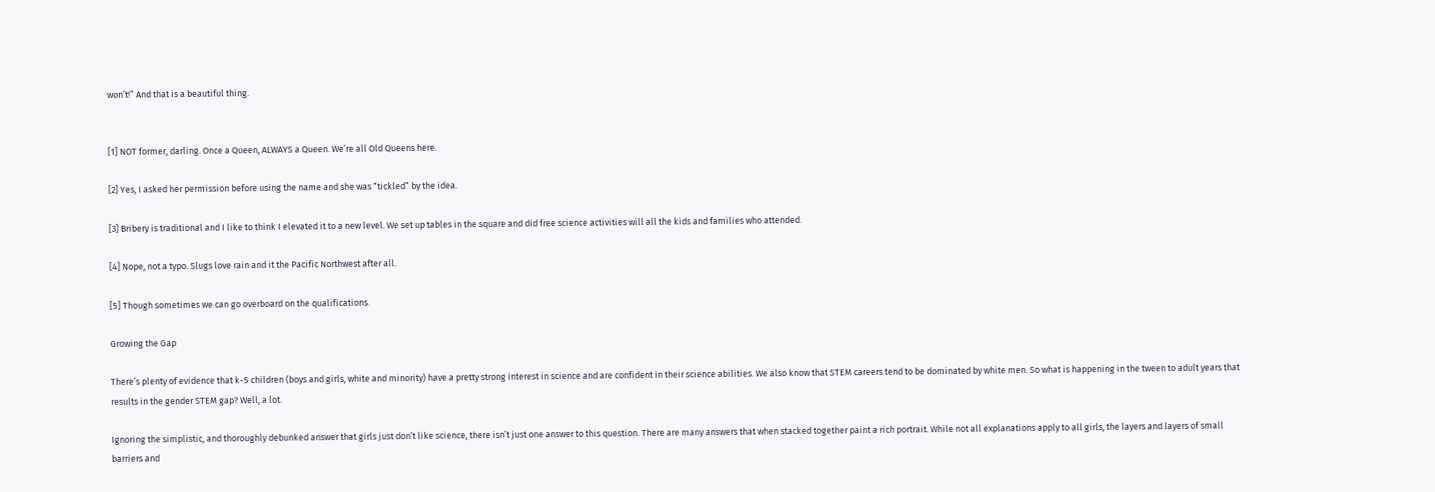won’t!” And that is a beautiful thing.


[1] NOT former, darling. Once a Queen, ALWAYS a Queen. We’re all Old Queens here.

[2] Yes, I asked her permission before using the name and she was “tickled” by the idea.

[3] Bribery is traditional and I like to think I elevated it to a new level. We set up tables in the square and did free science activities will all the kids and families who attended.

[4] Nope, not a typo. Slugs love rain and it the Pacific Northwest after all.

[5] Though sometimes we can go overboard on the qualifications.

Growing the Gap

There’s plenty of evidence that k-5 children (boys and girls, white and minority) have a pretty strong interest in science and are confident in their science abilities. We also know that STEM careers tend to be dominated by white men. So what is happening in the tween to adult years that results in the gender STEM gap? Well, a lot.

Ignoring the simplistic, and thoroughly debunked answer that girls just don’t like science, there isn’t just one answer to this question. There are many answers that when stacked together paint a rich portrait. While not all explanations apply to all girls, the layers and layers of small barriers and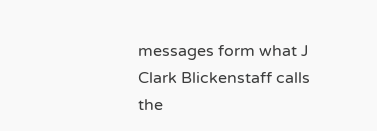messages form what J Clark Blickenstaff calls the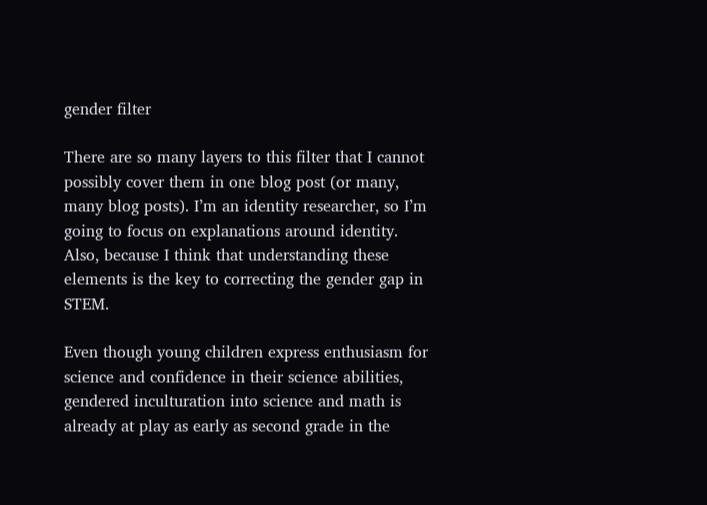gender filter

There are so many layers to this filter that I cannot possibly cover them in one blog post (or many, many blog posts). I’m an identity researcher, so I’m going to focus on explanations around identity. Also, because I think that understanding these elements is the key to correcting the gender gap in STEM.

Even though young children express enthusiasm for science and confidence in their science abilities, gendered inculturation into science and math is already at play as early as second grade in the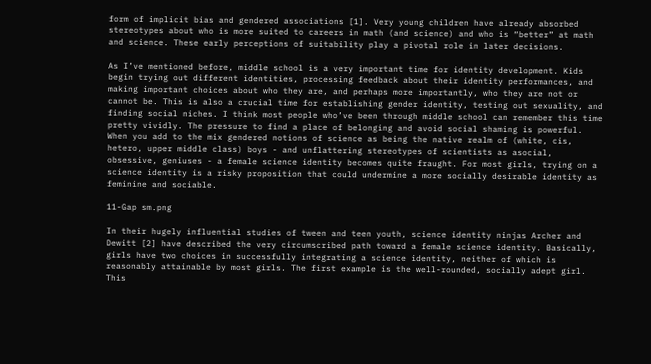form of implicit bias and gendered associations [1]. Very young children have already absorbed stereotypes about who is more suited to careers in math (and science) and who is “better” at math and science. These early perceptions of suitability play a pivotal role in later decisions.

As I’ve mentioned before, middle school is a very important time for identity development. Kids begin trying out different identities, processing feedback about their identity performances, and making important choices about who they are, and perhaps more importantly, who they are not or cannot be. This is also a crucial time for establishing gender identity, testing out sexuality, and finding social niches. I think most people who’ve been through middle school can remember this time pretty vividly. The pressure to find a place of belonging and avoid social shaming is powerful. When you add to the mix gendered notions of science as being the native realm of (white, cis, hetero, upper middle class) boys - and unflattering stereotypes of scientists as asocial, obsessive, geniuses - a female science identity becomes quite fraught. For most girls, trying on a science identity is a risky proposition that could undermine a more socially desirable identity as feminine and sociable.

11-Gap sm.png

In their hugely influential studies of tween and teen youth, science identity ninjas Archer and Dewitt [2] have described the very circumscribed path toward a female science identity. Basically, girls have two choices in successfully integrating a science identity, neither of which is reasonably attainable by most girls. The first example is the well-rounded, socially adept girl. This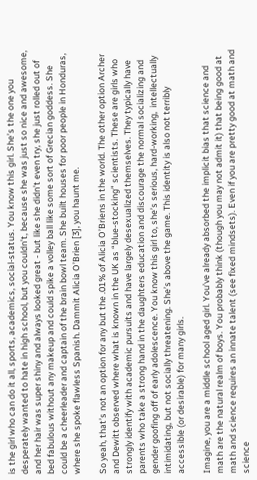is the girl who can do it all, sports, academics, social-status. You know this girl. She’s the one you desperately wanted to hate in high school, but you couldn’t, because she was just so nice and awesome, and her hair was super shiny and always looked great - but like she didn’t even try, she just rolled out of bed fabulous without any makeup and could spike a volley ball like some sort of Grecian goddess. She could be a cheerleader and captain of the brain bowl team. She built houses for poor people in Honduras, where she spoke flawless Spanish. Dammit Alicia O’Brien [3], you haunt me.

So yeah, that’s not an option for any but the .01% of Alicia O’Briens in the world. The other option Archer and Dewitt observed where what is known in the UK as “blue-stocking” scientists. These are girls who strongly identify with academic pursuits and have largely desexualized themselves. They typically have parents who take a strong hand in the daughters education and discourage the normal socializing and gender goofing off of early adolescence. You know this girl to, she’s serious, hard-working,  intellectually intimidating, but not socially threatening. She’s above the game. This identity is also not terribly accessible (or desirable) for many girls.

Imagine, you are a middle school aged girl. You’ve already absorbed the implicit bias that science and math are the natural realm of boys. You probably think (though you may not admit it) that being good at math and science requires an innate talent (see fixed mindsets). Even if you are pretty good at math and science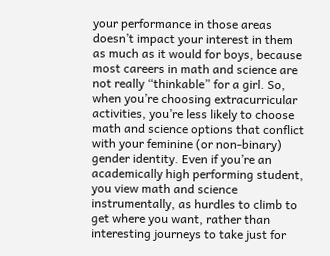your performance in those areas doesn’t impact your interest in them as much as it would for boys, because most careers in math and science are not really “thinkable” for a girl. So, when you’re choosing extracurricular activities, you’re less likely to choose math and science options that conflict with your feminine (or non-binary) gender identity. Even if you’re an academically high performing student, you view math and science instrumentally, as hurdles to climb to get where you want, rather than interesting journeys to take just for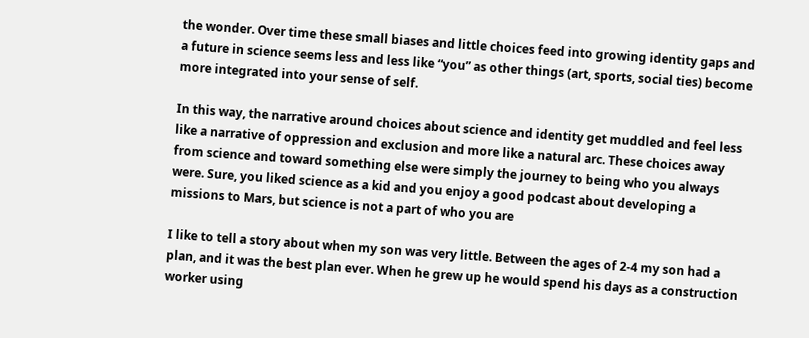the wonder. Over time these small biases and little choices feed into growing identity gaps and a future in science seems less and less like “you” as other things (art, sports, social ties) become more integrated into your sense of self.

In this way, the narrative around choices about science and identity get muddled and feel less like a narrative of oppression and exclusion and more like a natural arc. These choices away from science and toward something else were simply the journey to being who you always were. Sure, you liked science as a kid and you enjoy a good podcast about developing a missions to Mars, but science is not a part of who you are

I like to tell a story about when my son was very little. Between the ages of 2-4 my son had a plan, and it was the best plan ever. When he grew up he would spend his days as a construction worker using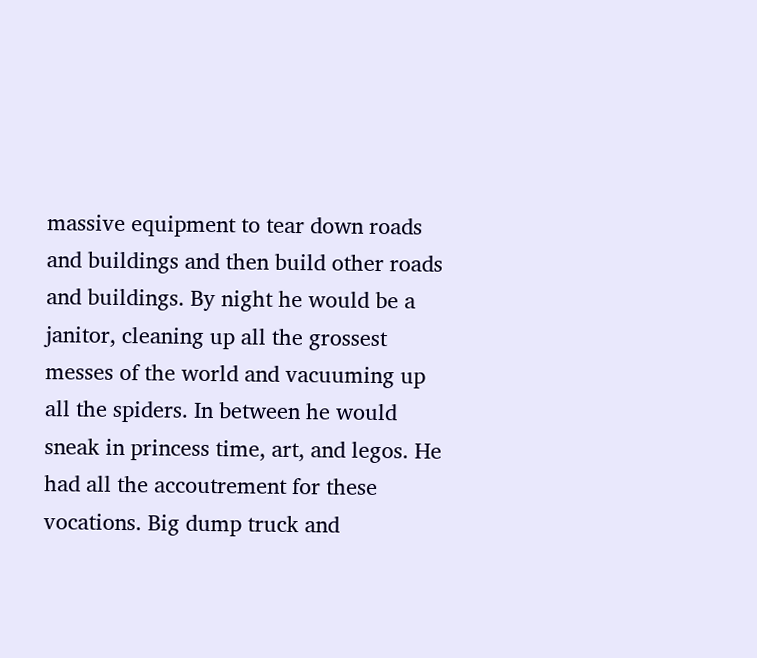massive equipment to tear down roads and buildings and then build other roads and buildings. By night he would be a janitor, cleaning up all the grossest messes of the world and vacuuming up all the spiders. In between he would sneak in princess time, art, and legos. He had all the accoutrement for these vocations. Big dump truck and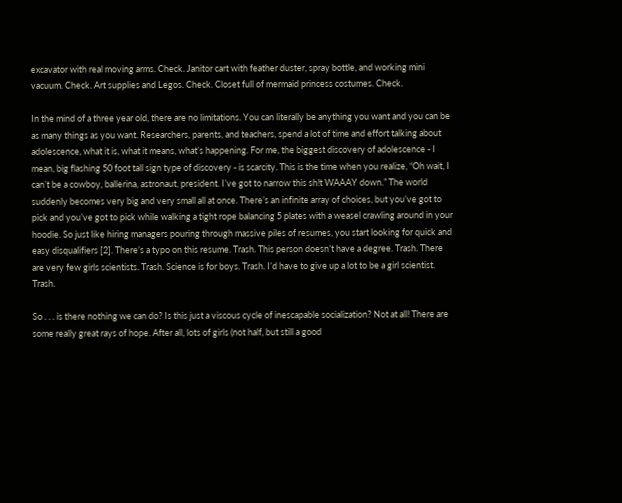excavator with real moving arms. Check. Janitor cart with feather duster, spray bottle, and working mini vacuum. Check. Art supplies and Legos. Check. Closet full of mermaid princess costumes. Check.

In the mind of a three year old, there are no limitations. You can literally be anything you want and you can be as many things as you want. Researchers, parents, and teachers, spend a lot of time and effort talking about adolescence, what it is, what it means, what’s happening. For me, the biggest discovery of adolescence - I mean, big flashing 50 foot tall sign type of discovery - is scarcity. This is the time when you realize, “Oh wait, I can’t be a cowboy, ballerina, astronaut, president. I’ve got to narrow this sh!t WAAAY down.” The world suddenly becomes very big and very small all at once. There’s an infinite array of choices, but you’ve got to pick and you’ve got to pick while walking a tight rope balancing 5 plates with a weasel crawling around in your hoodie. So just like hiring managers pouring through massive piles of resumes, you start looking for quick and easy disqualifiers [2]. There’s a typo on this resume. Trash. This person doesn’t have a degree. Trash. There are very few girls scientists. Trash. Science is for boys. Trash. I’d have to give up a lot to be a girl scientist. Trash.

So . . . is there nothing we can do? Is this just a viscous cycle of inescapable socialization? Not at all! There are some really great rays of hope. After all, lots of girls (not half, but still a good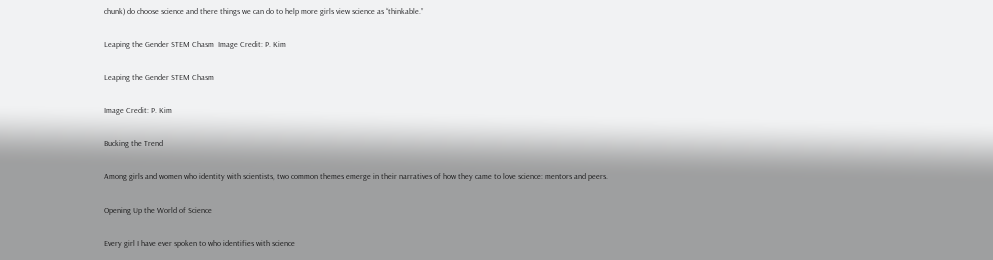chunk) do choose science and there things we can do to help more girls view science as “thinkable.”

Leaping the Gender STEM Chasm  Image Credit: P. Kim

Leaping the Gender STEM Chasm

Image Credit: P. Kim

Bucking the Trend

Among girls and women who identity with scientists, two common themes emerge in their narratives of how they came to love science: mentors and peers.

Opening Up the World of Science

Every girl I have ever spoken to who identifies with science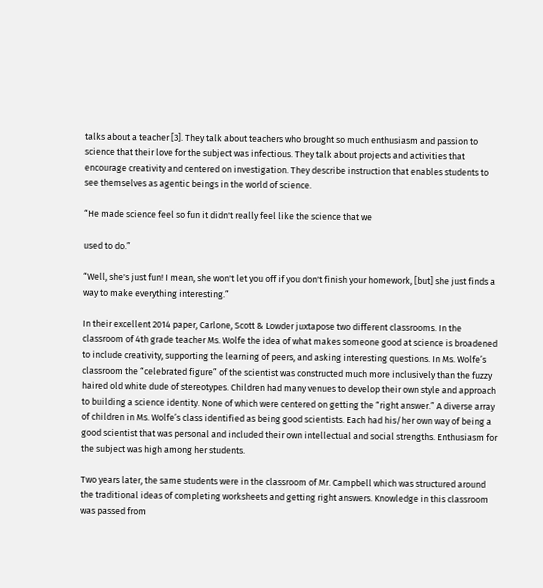talks about a teacher [3]. They talk about teachers who brought so much enthusiasm and passion to science that their love for the subject was infectious. They talk about projects and activities that encourage creativity and centered on investigation. They describe instruction that enables students to see themselves as agentic beings in the world of science.

“He made science feel so fun it didn't really feel like the science that we

used to do.”

“Well, she's just fun! I mean, she won't let you off if you don't finish your homework, [but] she just finds a way to make everything interesting.”

In their excellent 2014 paper, Carlone, Scott & Lowder juxtapose two different classrooms. In the classroom of 4th grade teacher Ms. Wolfe the idea of what makes someone good at science is broadened to include creativity, supporting the learning of peers, and asking interesting questions. In Ms. Wolfe’s classroom the “celebrated figure” of the scientist was constructed much more inclusively than the fuzzy haired old white dude of stereotypes. Children had many venues to develop their own style and approach to building a science identity. None of which were centered on getting the “right answer.” A diverse array of children in Ms. Wolfe’s class identified as being good scientists. Each had his/her own way of being a good scientist that was personal and included their own intellectual and social strengths. Enthusiasm for the subject was high among her students.

Two years later, the same students were in the classroom of Mr. Campbell which was structured around the traditional ideas of completing worksheets and getting right answers. Knowledge in this classroom was passed from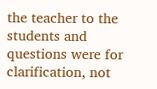the teacher to the students and questions were for clarification, not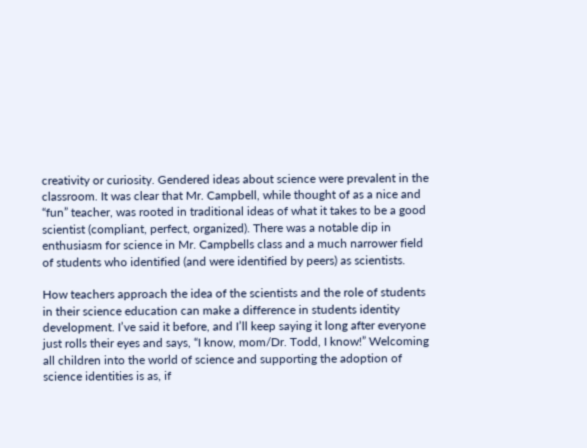creativity or curiosity. Gendered ideas about science were prevalent in the classroom. It was clear that Mr. Campbell, while thought of as a nice and “fun” teacher, was rooted in traditional ideas of what it takes to be a good scientist (compliant, perfect, organized). There was a notable dip in enthusiasm for science in Mr. Campbells class and a much narrower field of students who identified (and were identified by peers) as scientists.

How teachers approach the idea of the scientists and the role of students in their science education can make a difference in students identity development. I’ve said it before, and I’ll keep saying it long after everyone just rolls their eyes and says, “I know, mom/Dr. Todd, I know!” Welcoming all children into the world of science and supporting the adoption of science identities is as, if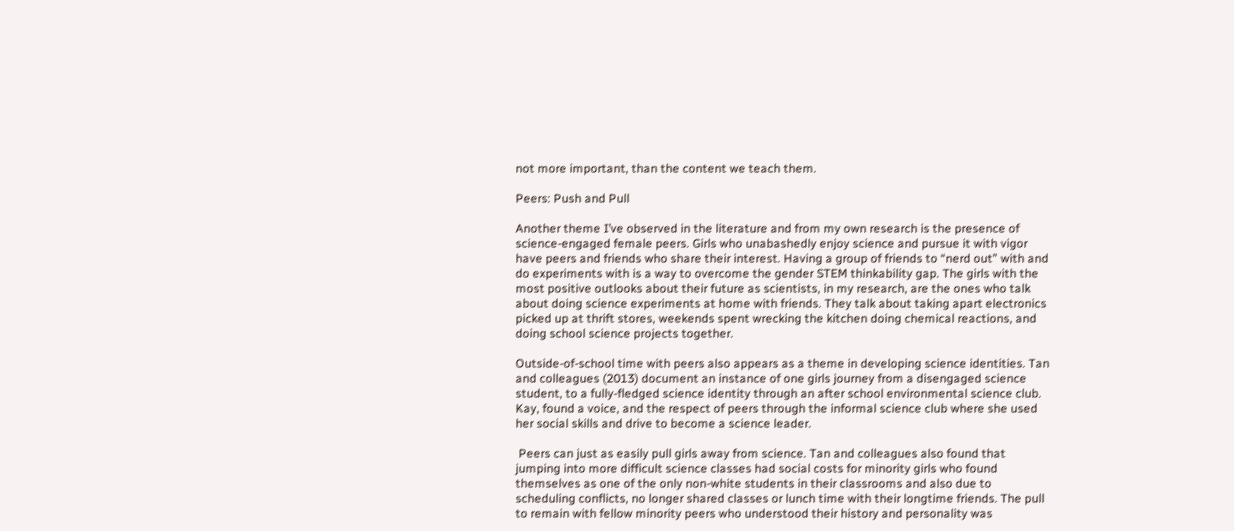not more important, than the content we teach them.

Peers: Push and Pull

Another theme I’ve observed in the literature and from my own research is the presence of science-engaged female peers. Girls who unabashedly enjoy science and pursue it with vigor have peers and friends who share their interest. Having a group of friends to “nerd out” with and do experiments with is a way to overcome the gender STEM thinkability gap. The girls with the most positive outlooks about their future as scientists, in my research, are the ones who talk about doing science experiments at home with friends. They talk about taking apart electronics picked up at thrift stores, weekends spent wrecking the kitchen doing chemical reactions, and doing school science projects together.

Outside-of-school time with peers also appears as a theme in developing science identities. Tan and colleagues (2013) document an instance of one girls journey from a disengaged science student, to a fully-fledged science identity through an after school environmental science club. Kay, found a voice, and the respect of peers through the informal science club where she used her social skills and drive to become a science leader.

 Peers can just as easily pull girls away from science. Tan and colleagues also found that jumping into more difficult science classes had social costs for minority girls who found themselves as one of the only non-white students in their classrooms and also due to scheduling conflicts, no longer shared classes or lunch time with their longtime friends. The pull to remain with fellow minority peers who understood their history and personality was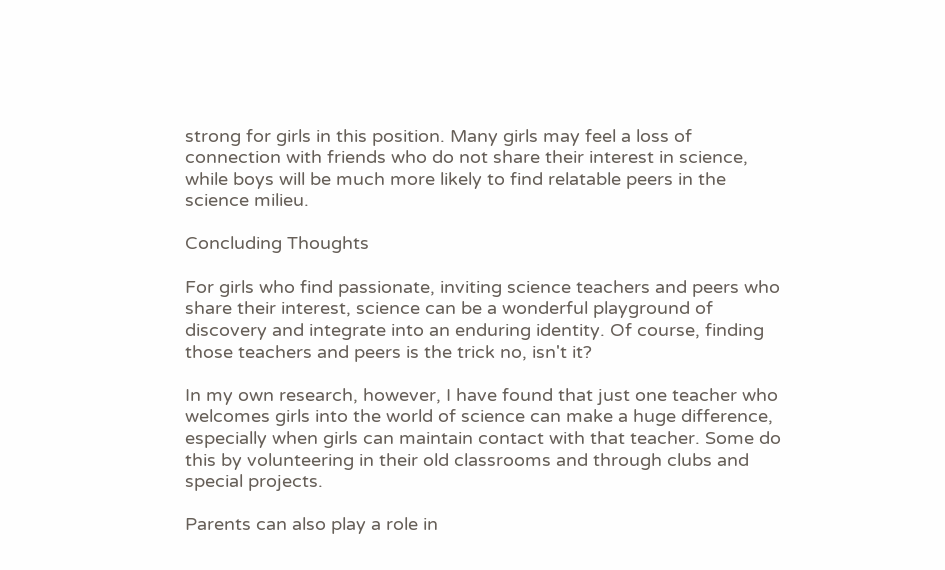strong for girls in this position. Many girls may feel a loss of connection with friends who do not share their interest in science, while boys will be much more likely to find relatable peers in the science milieu.

Concluding Thoughts

For girls who find passionate, inviting science teachers and peers who share their interest, science can be a wonderful playground of discovery and integrate into an enduring identity. Of course, finding those teachers and peers is the trick no, isn't it?

In my own research, however, I have found that just one teacher who welcomes girls into the world of science can make a huge difference, especially when girls can maintain contact with that teacher. Some do this by volunteering in their old classrooms and through clubs and special projects.

Parents can also play a role in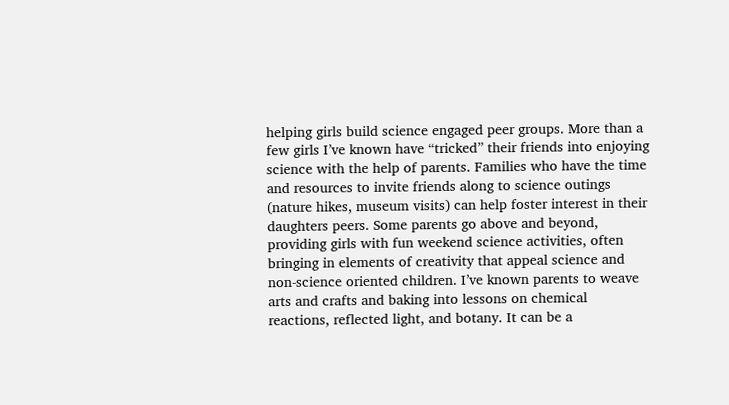helping girls build science engaged peer groups. More than a few girls I’ve known have “tricked” their friends into enjoying science with the help of parents. Families who have the time and resources to invite friends along to science outings (nature hikes, museum visits) can help foster interest in their daughters peers. Some parents go above and beyond, providing girls with fun weekend science activities, often bringing in elements of creativity that appeal science and non-science oriented children. I’ve known parents to weave arts and crafts and baking into lessons on chemical reactions, reflected light, and botany. It can be a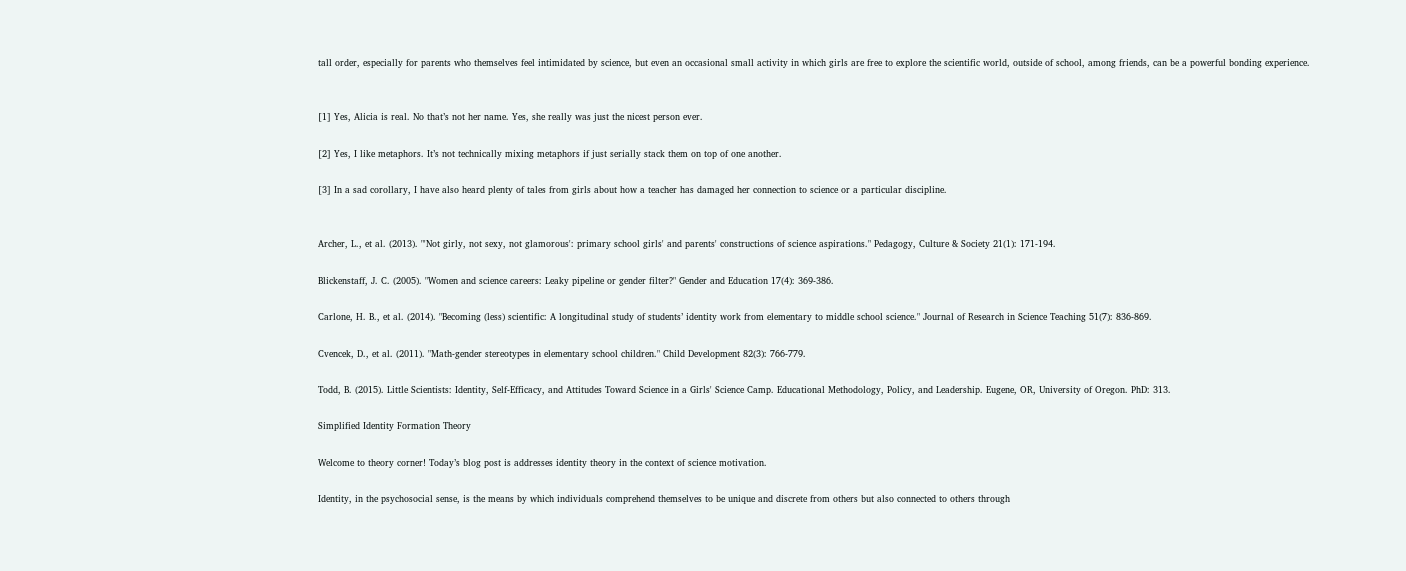tall order, especially for parents who themselves feel intimidated by science, but even an occasional small activity in which girls are free to explore the scientific world, outside of school, among friends, can be a powerful bonding experience.


[1] Yes, Alicia is real. No that’s not her name. Yes, she really was just the nicest person ever.

[2] Yes, I like metaphors. It’s not technically mixing metaphors if just serially stack them on top of one another.

[3] In a sad corollary, I have also heard plenty of tales from girls about how a teacher has damaged her connection to science or a particular discipline.


Archer, L., et al. (2013). "'Not girly, not sexy, not glamorous': primary school girls' and parents' constructions of science aspirations." Pedagogy, Culture & Society 21(1): 171-194.

Blickenstaff, J. C. (2005). "Women and science careers: Leaky pipeline or gender filter?" Gender and Education 17(4): 369-386.

Carlone, H. B., et al. (2014). "Becoming (less) scientific: A longitudinal study of students’ identity work from elementary to middle school science." Journal of Research in Science Teaching 51(7): 836-869.

Cvencek, D., et al. (2011). "Math-gender stereotypes in elementary school children." Child Development 82(3): 766-779.

Todd, B. (2015). Little Scientists: Identity, Self-Efficacy, and Attitudes Toward Science in a Girls' Science Camp. Educational Methodology, Policy, and Leadership. Eugene, OR, University of Oregon. PhD: 313.

Simplified Identity Formation Theory

Welcome to theory corner! Today’s blog post is addresses identity theory in the context of science motivation.

Identity, in the psychosocial sense, is the means by which individuals comprehend themselves to be unique and discrete from others but also connected to others through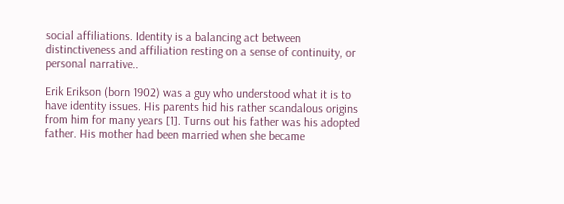social affiliations. Identity is a balancing act between distinctiveness and affiliation resting on a sense of continuity, or personal narrative..

Erik Erikson (born 1902) was a guy who understood what it is to have identity issues. His parents hid his rather scandalous origins from him for many years [1]. Turns out his father was his adopted father. His mother had been married when she became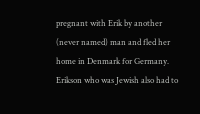pregnant with Erik by another (never named) man and fled her home in Denmark for Germany. Erikson who was Jewish also had to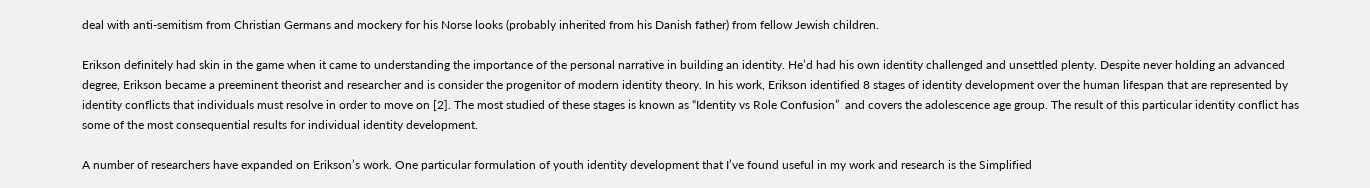deal with anti-semitism from Christian Germans and mockery for his Norse looks (probably inherited from his Danish father) from fellow Jewish children.

Erikson definitely had skin in the game when it came to understanding the importance of the personal narrative in building an identity. He’d had his own identity challenged and unsettled plenty. Despite never holding an advanced degree, Erikson became a preeminent theorist and researcher and is consider the progenitor of modern identity theory. In his work, Erikson identified 8 stages of identity development over the human lifespan that are represented by identity conflicts that individuals must resolve in order to move on [2]. The most studied of these stages is known as “Identity vs Role Confusion”  and covers the adolescence age group. The result of this particular identity conflict has some of the most consequential results for individual identity development.

A number of researchers have expanded on Erikson’s work. One particular formulation of youth identity development that I’ve found useful in my work and research is the Simplified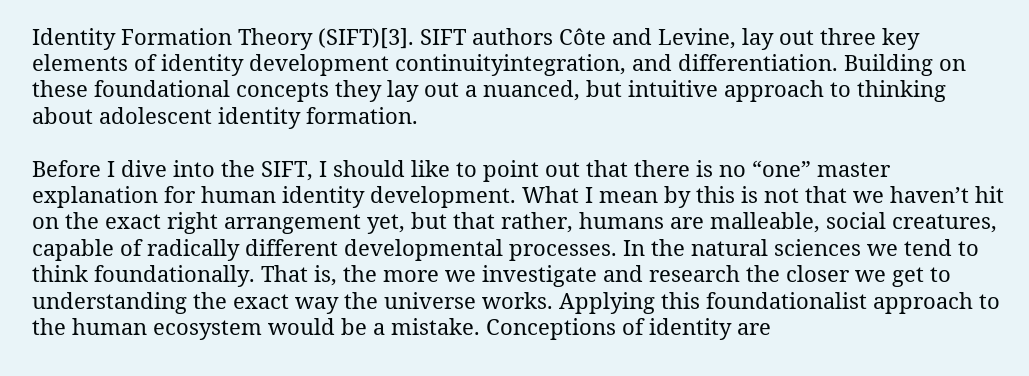Identity Formation Theory (SIFT)[3]. SIFT authors Côte and Levine, lay out three key elements of identity development continuityintegration, and differentiation. Building on these foundational concepts they lay out a nuanced, but intuitive approach to thinking about adolescent identity formation.

Before I dive into the SIFT, I should like to point out that there is no “one” master explanation for human identity development. What I mean by this is not that we haven’t hit on the exact right arrangement yet, but that rather, humans are malleable, social creatures, capable of radically different developmental processes. In the natural sciences we tend to think foundationally. That is, the more we investigate and research the closer we get to understanding the exact way the universe works. Applying this foundationalist approach to the human ecosystem would be a mistake. Conceptions of identity are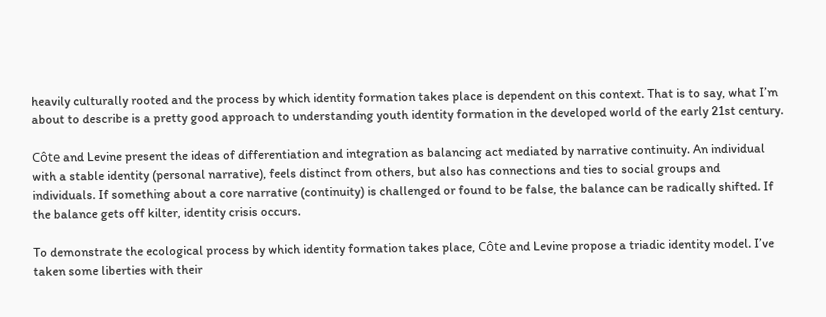heavily culturally rooted and the process by which identity formation takes place is dependent on this context. That is to say, what I’m about to describe is a pretty good approach to understanding youth identity formation in the developed world of the early 21st century.

Côte and Levine present the ideas of differentiation and integration as balancing act mediated by narrative continuity. An individual with a stable identity (personal narrative), feels distinct from others, but also has connections and ties to social groups and individuals. If something about a core narrative (continuity) is challenged or found to be false, the balance can be radically shifted. If the balance gets off kilter, identity crisis occurs.

To demonstrate the ecological process by which identity formation takes place, Côte and Levine propose a triadic identity model. I’ve taken some liberties with their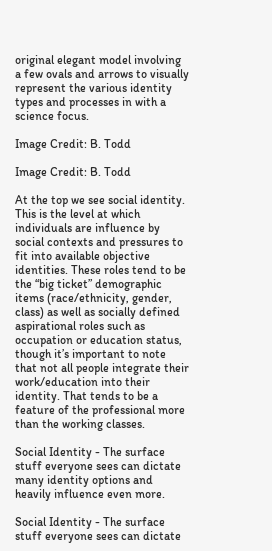original elegant model involving a few ovals and arrows to visually represent the various identity types and processes in with a science focus.

Image Credit: B. Todd

Image Credit: B. Todd

At the top we see social identity. This is the level at which individuals are influence by social contexts and pressures to fit into available objective identities. These roles tend to be the “big ticket” demographic items (race/ethnicity, gender, class) as well as socially defined aspirational roles such as occupation or education status, though it’s important to note that not all people integrate their work/education into their identity. That tends to be a feature of the professional more than the working classes.

Social Identity - The surface stuff everyone sees can dictate many identity options and heavily influence even more.

Social Identity - The surface stuff everyone sees can dictate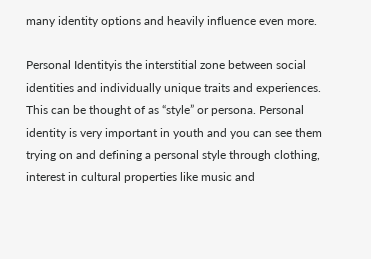many identity options and heavily influence even more.

Personal Identityis the interstitial zone between social identities and individually unique traits and experiences. This can be thought of as “style” or persona. Personal identity is very important in youth and you can see them trying on and defining a personal style through clothing, interest in cultural properties like music and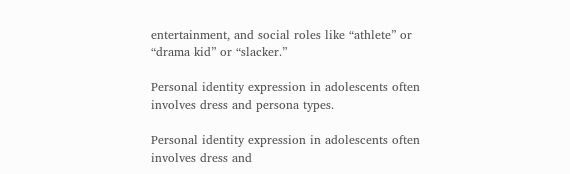entertainment, and social roles like “athlete” or “drama kid” or “slacker.”

Personal identity expression in adolescents often involves dress and persona types.

Personal identity expression in adolescents often involves dress and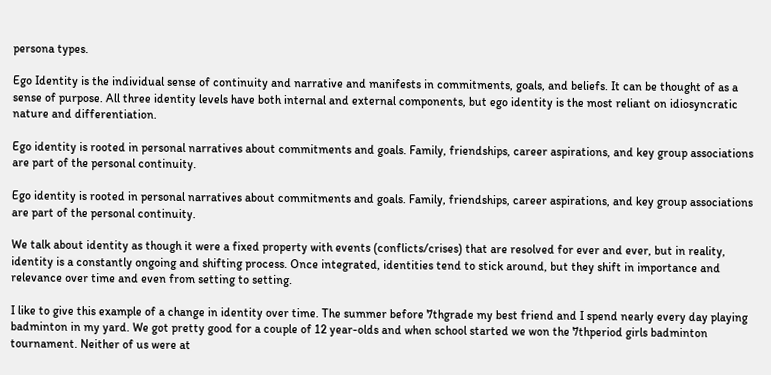persona types.

Ego Identity is the individual sense of continuity and narrative and manifests in commitments, goals, and beliefs. It can be thought of as a sense of purpose. All three identity levels have both internal and external components, but ego identity is the most reliant on idiosyncratic nature and differentiation.

Ego identity is rooted in personal narratives about commitments and goals. Family, friendships, career aspirations, and key group associations are part of the personal continuity.

Ego identity is rooted in personal narratives about commitments and goals. Family, friendships, career aspirations, and key group associations are part of the personal continuity.

We talk about identity as though it were a fixed property with events (conflicts/crises) that are resolved for ever and ever, but in reality, identity is a constantly ongoing and shifting process. Once integrated, identities tend to stick around, but they shift in importance and relevance over time and even from setting to setting.

I like to give this example of a change in identity over time. The summer before 7thgrade my best friend and I spend nearly every day playing badminton in my yard. We got pretty good for a couple of 12 year-olds and when school started we won the 7thperiod girls badminton tournament. Neither of us were at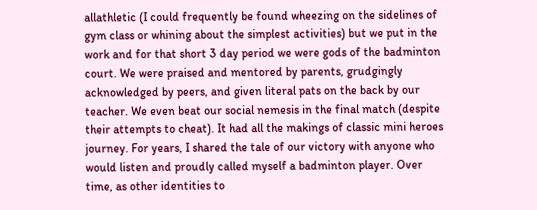allathletic (I could frequently be found wheezing on the sidelines of gym class or whining about the simplest activities) but we put in the work and for that short 3 day period we were gods of the badminton court. We were praised and mentored by parents, grudgingly acknowledged by peers, and given literal pats on the back by our teacher. We even beat our social nemesis in the final match (despite their attempts to cheat). It had all the makings of classic mini heroes journey. For years, I shared the tale of our victory with anyone who would listen and proudly called myself a badminton player. Over time, as other identities to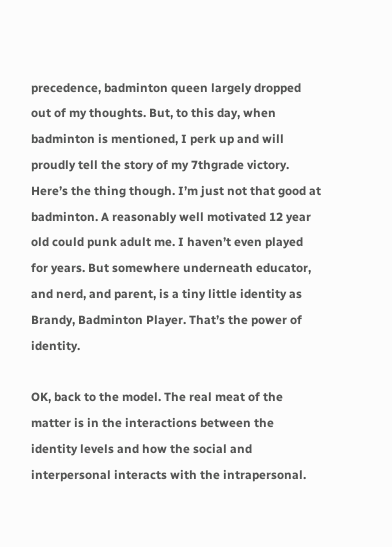precedence, badminton queen largely dropped out of my thoughts. But, to this day, when badminton is mentioned, I perk up and will proudly tell the story of my 7thgrade victory. Here’s the thing though. I’m just not that good at badminton. A reasonably well motivated 12 year old could punk adult me. I haven’t even played for years. But somewhere underneath educator, and nerd, and parent, is a tiny little identity as Brandy, Badminton Player. That’s the power of identity.

OK, back to the model. The real meat of the matter is in the interactions between the identity levels and how the social and interpersonal interacts with the intrapersonal.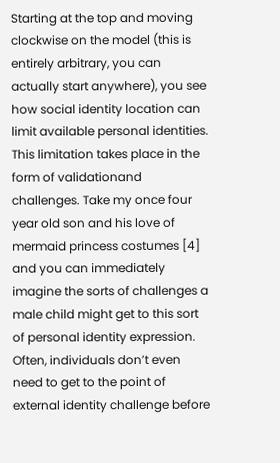Starting at the top and moving clockwise on the model (this is entirely arbitrary, you can actually start anywhere), you see how social identity location can limit available personal identities. This limitation takes place in the form of validationand challenges. Take my once four year old son and his love of mermaid princess costumes [4] and you can immediately imagine the sorts of challenges a male child might get to this sort of personal identity expression. Often, individuals don’t even need to get to the point of external identity challenge before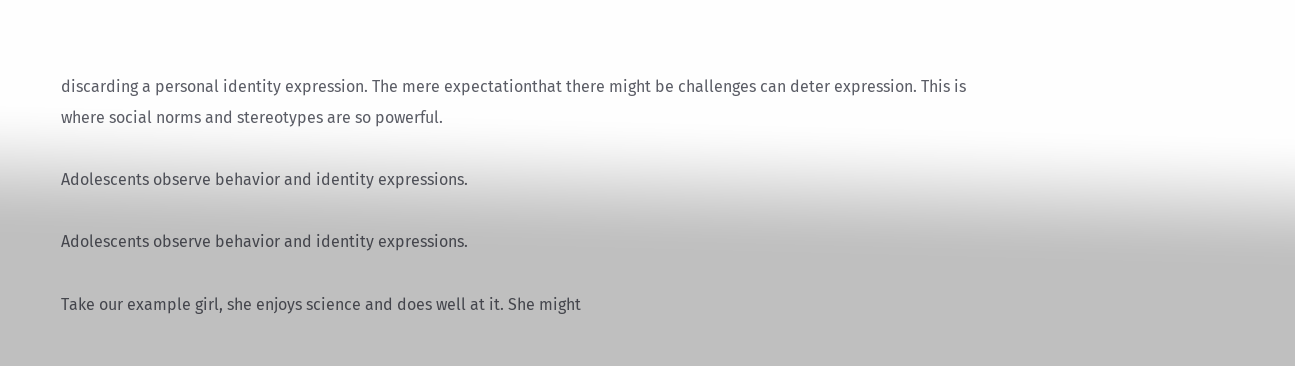discarding a personal identity expression. The mere expectationthat there might be challenges can deter expression. This is where social norms and stereotypes are so powerful.

Adolescents observe behavior and identity expressions.

Adolescents observe behavior and identity expressions.

Take our example girl, she enjoys science and does well at it. She might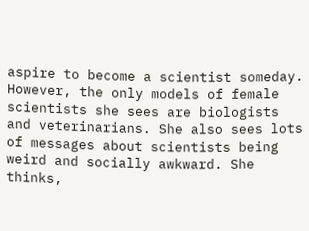aspire to become a scientist someday. However, the only models of female scientists she sees are biologists and veterinarians. She also sees lots of messages about scientists being weird and socially awkward. She thinks,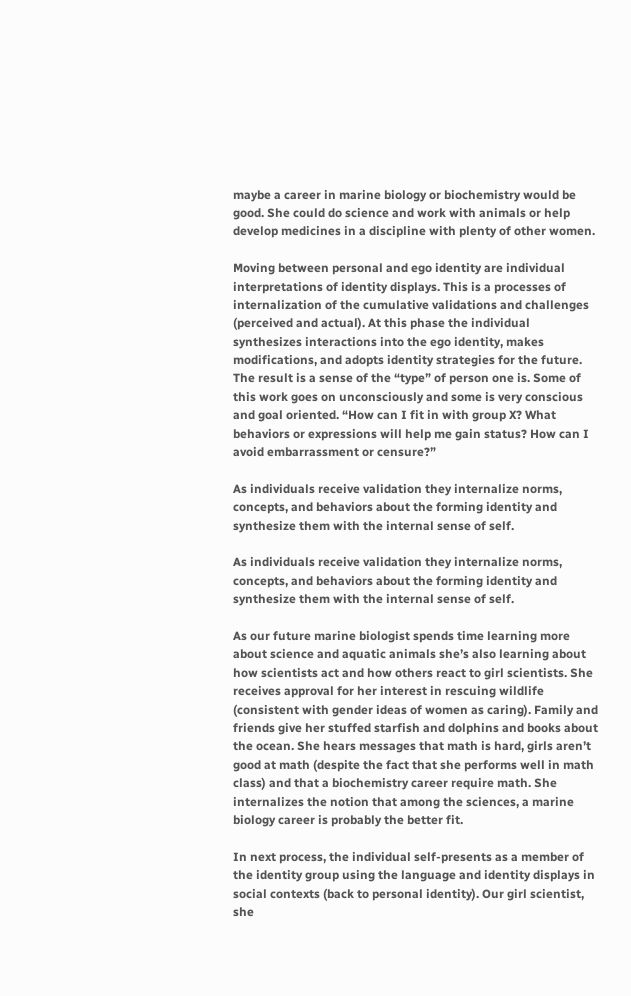maybe a career in marine biology or biochemistry would be good. She could do science and work with animals or help develop medicines in a discipline with plenty of other women.

Moving between personal and ego identity are individual interpretations of identity displays. This is a processes of internalization of the cumulative validations and challenges (perceived and actual). At this phase the individual synthesizes interactions into the ego identity, makes modifications, and adopts identity strategies for the future. The result is a sense of the “type” of person one is. Some of this work goes on unconsciously and some is very conscious and goal oriented. “How can I fit in with group X? What behaviors or expressions will help me gain status? How can I avoid embarrassment or censure?”

As individuals receive validation they internalize norms, concepts, and behaviors about the forming identity and synthesize them with the internal sense of self.

As individuals receive validation they internalize norms, concepts, and behaviors about the forming identity and synthesize them with the internal sense of self.

As our future marine biologist spends time learning more about science and aquatic animals she’s also learning about how scientists act and how others react to girl scientists. She receives approval for her interest in rescuing wildlife (consistent with gender ideas of women as caring). Family and friends give her stuffed starfish and dolphins and books about the ocean. She hears messages that math is hard, girls aren’t good at math (despite the fact that she performs well in math class) and that a biochemistry career require math. She internalizes the notion that among the sciences, a marine biology career is probably the better fit.

In next process, the individual self-presents as a member of the identity group using the language and identity displays in social contexts (back to personal identity). Our girl scientist, she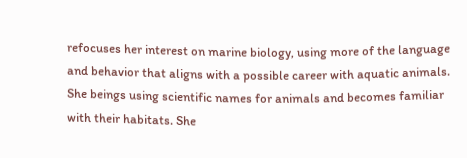refocuses her interest on marine biology, using more of the language and behavior that aligns with a possible career with aquatic animals. She beings using scientific names for animals and becomes familiar with their habitats. She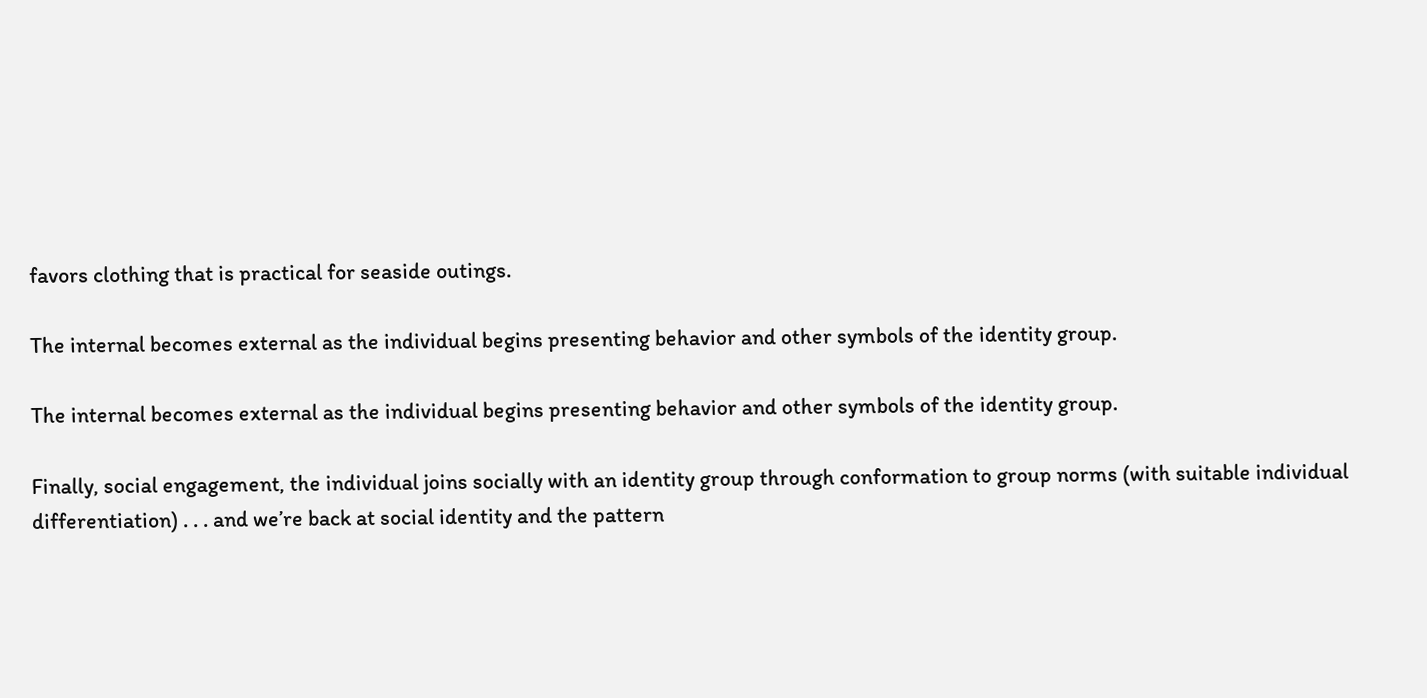favors clothing that is practical for seaside outings.

The internal becomes external as the individual begins presenting behavior and other symbols of the identity group.

The internal becomes external as the individual begins presenting behavior and other symbols of the identity group.

Finally, social engagement, the individual joins socially with an identity group through conformation to group norms (with suitable individual differentiation) . . . and we’re back at social identity and the pattern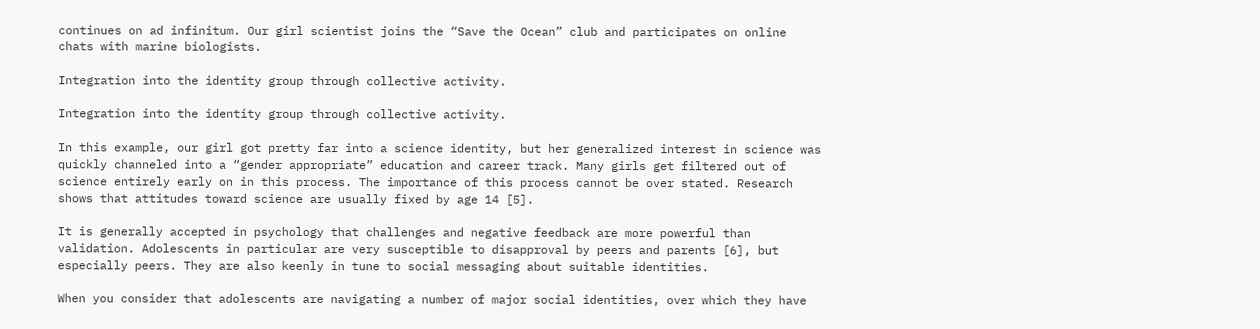continues on ad infinitum. Our girl scientist joins the “Save the Ocean” club and participates on online chats with marine biologists.

Integration into the identity group through collective activity.

Integration into the identity group through collective activity.

In this example, our girl got pretty far into a science identity, but her generalized interest in science was quickly channeled into a “gender appropriate” education and career track. Many girls get filtered out of science entirely early on in this process. The importance of this process cannot be over stated. Research shows that attitudes toward science are usually fixed by age 14 [5].

It is generally accepted in psychology that challenges and negative feedback are more powerful than validation. Adolescents in particular are very susceptible to disapproval by peers and parents [6], but especially peers. They are also keenly in tune to social messaging about suitable identities.

When you consider that adolescents are navigating a number of major social identities, over which they have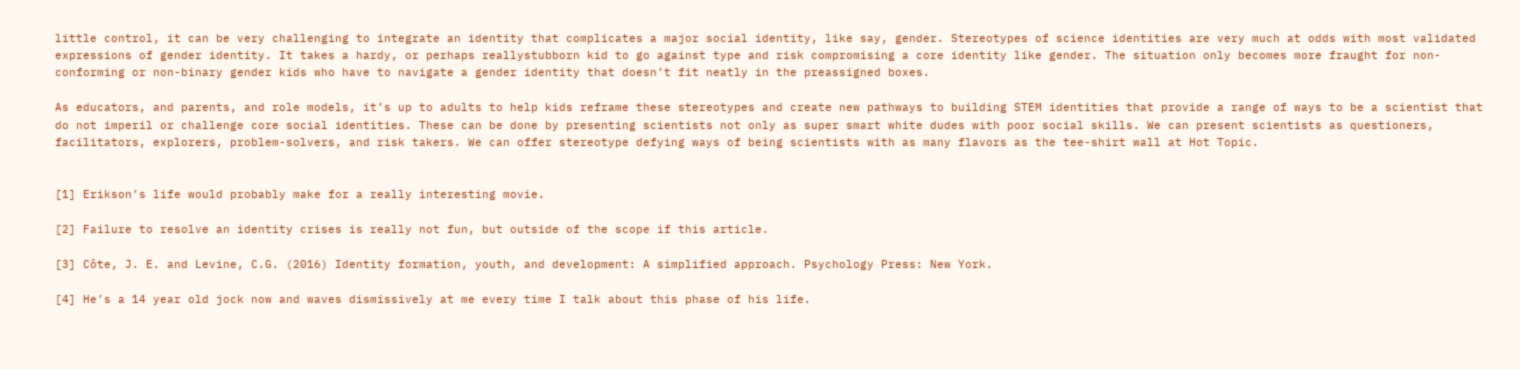little control, it can be very challenging to integrate an identity that complicates a major social identity, like say, gender. Stereotypes of science identities are very much at odds with most validated expressions of gender identity. It takes a hardy, or perhaps reallystubborn kid to go against type and risk compromising a core identity like gender. The situation only becomes more fraught for non-conforming or non-binary gender kids who have to navigate a gender identity that doesn’t fit neatly in the preassigned boxes.

As educators, and parents, and role models, it’s up to adults to help kids reframe these stereotypes and create new pathways to building STEM identities that provide a range of ways to be a scientist that do not imperil or challenge core social identities. These can be done by presenting scientists not only as super smart white dudes with poor social skills. We can present scientists as questioners, facilitators, explorers, problem-solvers, and risk takers. We can offer stereotype defying ways of being scientists with as many flavors as the tee-shirt wall at Hot Topic.


[1] Erikson’s life would probably make for a really interesting movie.

[2] Failure to resolve an identity crises is really not fun, but outside of the scope if this article.

[3] Côte, J. E. and Levine, C.G. (2016) Identity formation, youth, and development: A simplified approach. Psychology Press: New York.

[4] He’s a 14 year old jock now and waves dismissively at me every time I talk about this phase of his life.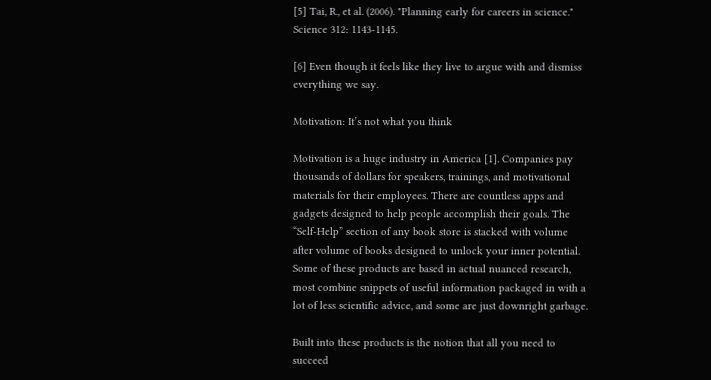[5] Tai, R., et al. (2006). "Planning early for careers in science." Science 312: 1143-1145.

[6] Even though it feels like they live to argue with and dismiss everything we say.

Motivation: It’s not what you think

Motivation is a huge industry in America [1]. Companies pay thousands of dollars for speakers, trainings, and motivational materials for their employees. There are countless apps and gadgets designed to help people accomplish their goals. The “Self-Help” section of any book store is stacked with volume after volume of books designed to unlock your inner potential. Some of these products are based in actual nuanced research, most combine snippets of useful information packaged in with a lot of less scientific advice, and some are just downright garbage.

Built into these products is the notion that all you need to succeed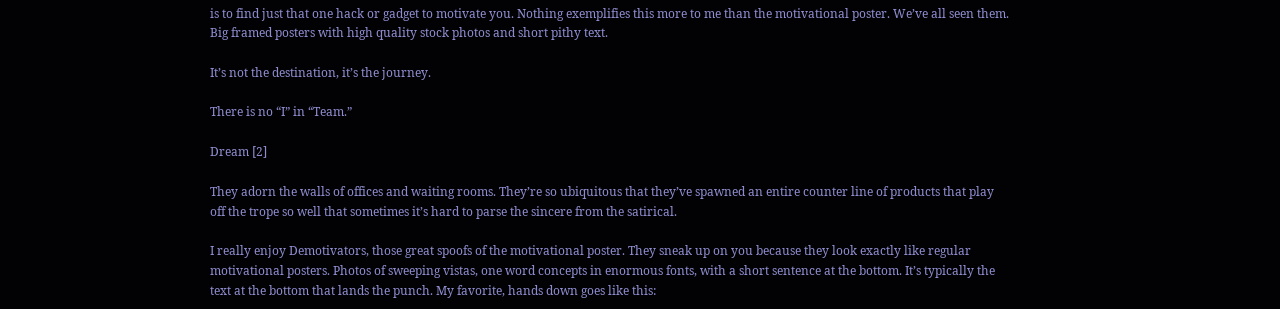is to find just that one hack or gadget to motivate you. Nothing exemplifies this more to me than the motivational poster. We’ve all seen them. Big framed posters with high quality stock photos and short pithy text.

It’s not the destination, it’s the journey.

There is no “I” in “Team.”

Dream [2]

They adorn the walls of offices and waiting rooms. They’re so ubiquitous that they’ve spawned an entire counter line of products that play off the trope so well that sometimes it’s hard to parse the sincere from the satirical.

I really enjoy Demotivators, those great spoofs of the motivational poster. They sneak up on you because they look exactly like regular motivational posters. Photos of sweeping vistas, one word concepts in enormous fonts, with a short sentence at the bottom. It’s typically the text at the bottom that lands the punch. My favorite, hands down goes like this: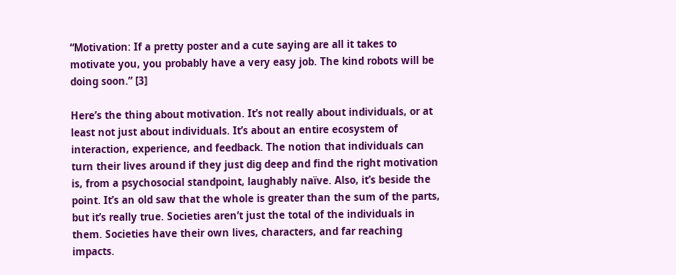“Motivation: If a pretty poster and a cute saying are all it takes to motivate you, you probably have a very easy job. The kind robots will be doing soon.” [3]

Here’s the thing about motivation. It’s not really about individuals, or at least not just about individuals. It’s about an entire ecosystem of interaction, experience, and feedback. The notion that individuals can turn their lives around if they just dig deep and find the right motivation is, from a psychosocial standpoint, laughably naïve. Also, it’s beside the point. It’s an old saw that the whole is greater than the sum of the parts, but it’s really true. Societies aren’t just the total of the individuals in them. Societies have their own lives, characters, and far reaching impacts.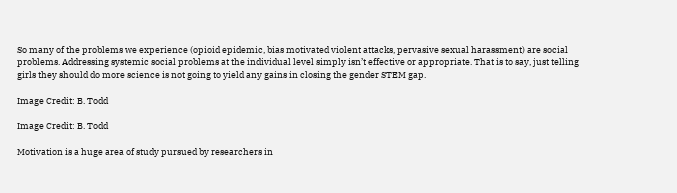So many of the problems we experience (opioid epidemic, bias motivated violent attacks, pervasive sexual harassment) are social problems. Addressing systemic social problems at the individual level simply isn’t effective or appropriate. That is to say, just telling girls they should do more science is not going to yield any gains in closing the gender STEM gap.

Image Credit: B. Todd

Image Credit: B. Todd

Motivation is a huge area of study pursued by researchers in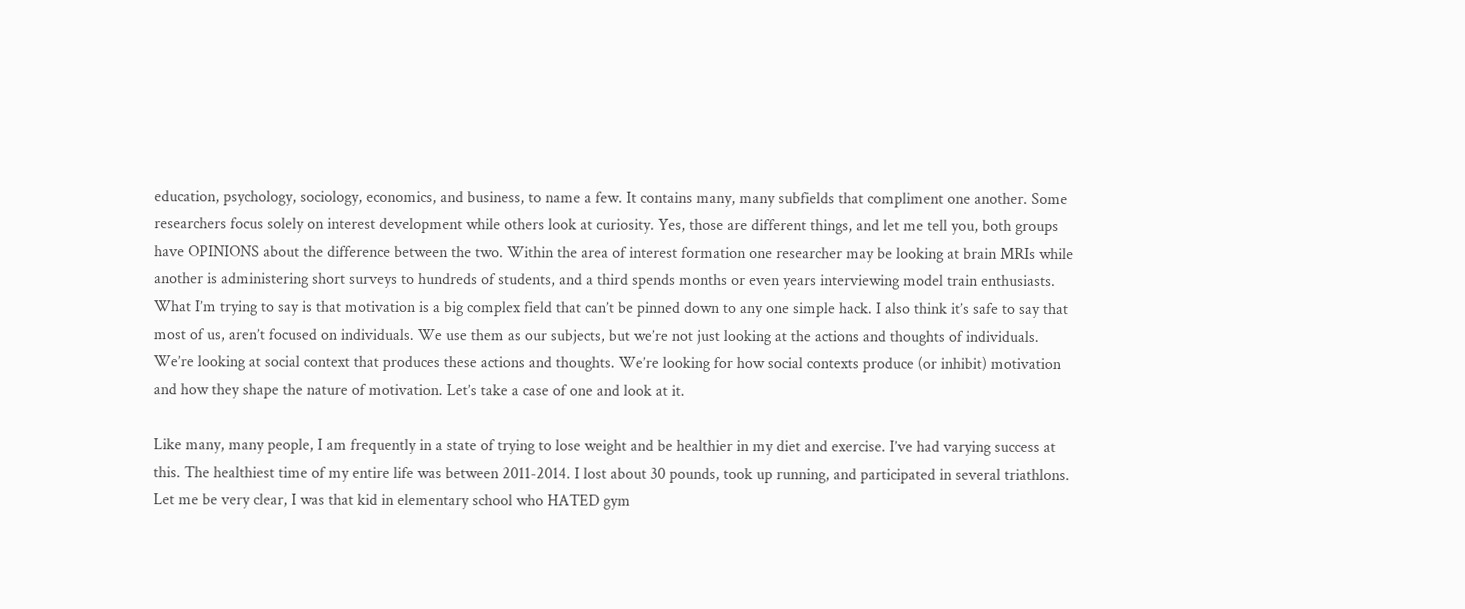education, psychology, sociology, economics, and business, to name a few. It contains many, many subfields that compliment one another. Some researchers focus solely on interest development while others look at curiosity. Yes, those are different things, and let me tell you, both groups have OPINIONS about the difference between the two. Within the area of interest formation one researcher may be looking at brain MRIs while another is administering short surveys to hundreds of students, and a third spends months or even years interviewing model train enthusiasts. What I’m trying to say is that motivation is a big complex field that can’t be pinned down to any one simple hack. I also think it’s safe to say that most of us, aren’t focused on individuals. We use them as our subjects, but we’re not just looking at the actions and thoughts of individuals. We’re looking at social context that produces these actions and thoughts. We’re looking for how social contexts produce (or inhibit) motivation and how they shape the nature of motivation. Let’s take a case of one and look at it.

Like many, many people, I am frequently in a state of trying to lose weight and be healthier in my diet and exercise. I’ve had varying success at this. The healthiest time of my entire life was between 2011-2014. I lost about 30 pounds, took up running, and participated in several triathlons. Let me be very clear, I was that kid in elementary school who HATED gym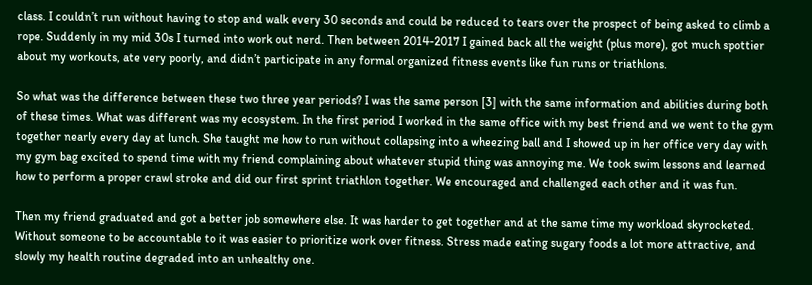class. I couldn’t run without having to stop and walk every 30 seconds and could be reduced to tears over the prospect of being asked to climb a rope. Suddenly in my mid 30s I turned into work out nerd. Then between 2014-2017 I gained back all the weight (plus more), got much spottier about my workouts, ate very poorly, and didn’t participate in any formal organized fitness events like fun runs or triathlons.

So what was the difference between these two three year periods? I was the same person [3] with the same information and abilities during both of these times. What was different was my ecosystem. In the first period I worked in the same office with my best friend and we went to the gym together nearly every day at lunch. She taught me how to run without collapsing into a wheezing ball and I showed up in her office very day with my gym bag excited to spend time with my friend complaining about whatever stupid thing was annoying me. We took swim lessons and learned how to perform a proper crawl stroke and did our first sprint triathlon together. We encouraged and challenged each other and it was fun.

Then my friend graduated and got a better job somewhere else. It was harder to get together and at the same time my workload skyrocketed. Without someone to be accountable to it was easier to prioritize work over fitness. Stress made eating sugary foods a lot more attractive, and slowly my health routine degraded into an unhealthy one.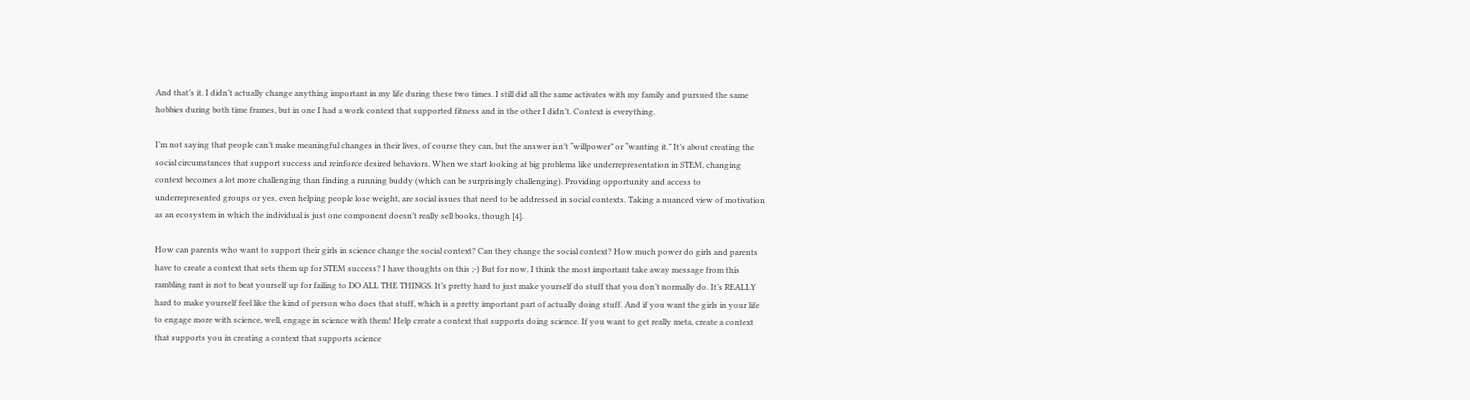And that’s it. I didn’t actually change anything important in my life during these two times. I still did all the same activates with my family and pursued the same hobbies during both time frames, but in one I had a work context that supported fitness and in the other I didn’t. Context is everything.

I’m not saying that people can’t make meaningful changes in their lives, of course they can, but the answer isn’t “willpower” or “wanting it.” It’s about creating the social circumstances that support success and reinforce desired behaviors. When we start looking at big problems like underrepresentation in STEM, changing context becomes a lot more challenging than finding a running buddy (which can be surprisingly challenging). Providing opportunity and access to underrepresented groups or yes, even helping people lose weight, are social issues that need to be addressed in social contexts. Taking a nuanced view of motivation as an ecosystem in which the individual is just one component doesn’t really sell books, though [4].

How can parents who want to support their girls in science change the social context? Can they change the social context? How much power do girls and parents have to create a context that sets them up for STEM success? I have thoughts on this ;-) But for now, I think the most important take away message from this rambling rant is not to beat yourself up for failing to DO ALL THE THINGS. It’s pretty hard to just make yourself do stuff that you don’t normally do. It’s REALLY hard to make yourself feel like the kind of person who does that stuff, which is a pretty important part of actually doing stuff. And if you want the girls in your life to engage more with science, well, engage in science with them! Help create a context that supports doing science. If you want to get really meta, create a context that supports you in creating a context that supports science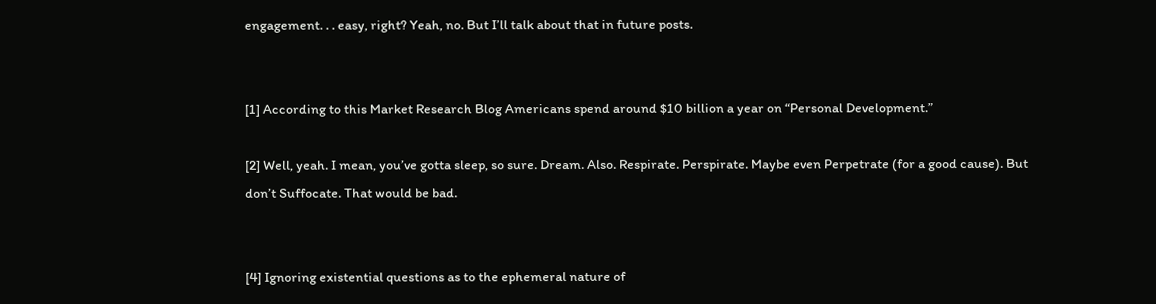engagement. . . easy, right? Yeah, no. But I’ll talk about that in future posts.


[1] According to this Market Research Blog Americans spend around $10 billion a year on “Personal Development.”

[2] Well, yeah. I mean, you’ve gotta sleep, so sure. Dream. Also. Respirate. Perspirate. Maybe even Perpetrate (for a good cause). But don’t Suffocate. That would be bad.


[4] Ignoring existential questions as to the ephemeral nature of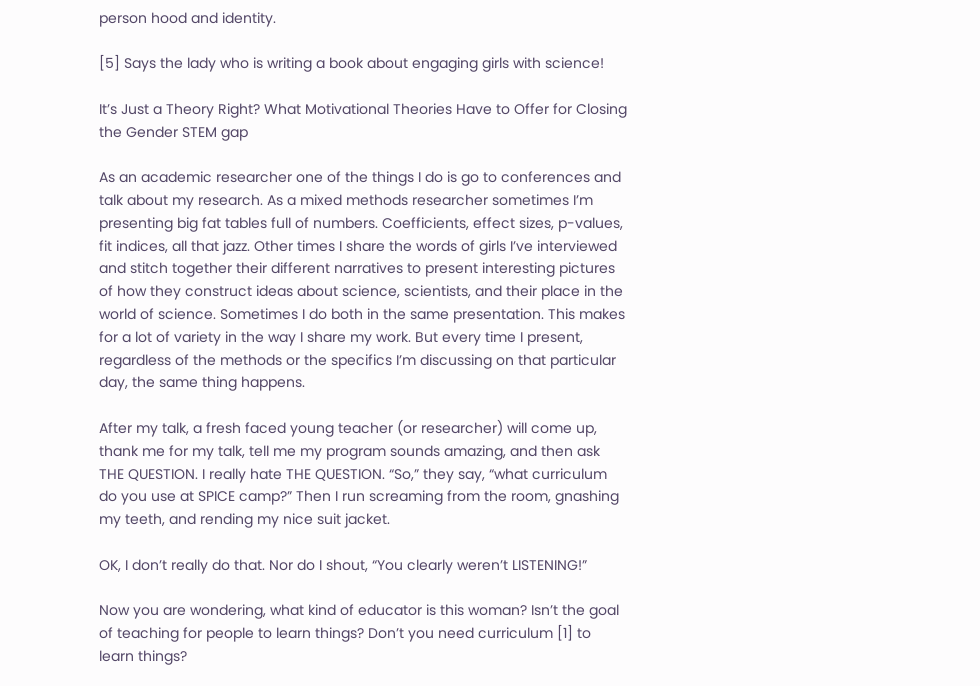person hood and identity.

[5] Says the lady who is writing a book about engaging girls with science!

It’s Just a Theory Right? What Motivational Theories Have to Offer for Closing the Gender STEM gap

As an academic researcher one of the things I do is go to conferences and talk about my research. As a mixed methods researcher sometimes I’m presenting big fat tables full of numbers. Coefficients, effect sizes, p-values, fit indices, all that jazz. Other times I share the words of girls I’ve interviewed and stitch together their different narratives to present interesting pictures of how they construct ideas about science, scientists, and their place in the world of science. Sometimes I do both in the same presentation. This makes for a lot of variety in the way I share my work. But every time I present, regardless of the methods or the specifics I’m discussing on that particular day, the same thing happens.

After my talk, a fresh faced young teacher (or researcher) will come up, thank me for my talk, tell me my program sounds amazing, and then ask THE QUESTION. I really hate THE QUESTION. “So,” they say, “what curriculum do you use at SPICE camp?” Then I run screaming from the room, gnashing my teeth, and rending my nice suit jacket.

OK, I don’t really do that. Nor do I shout, “You clearly weren’t LISTENING!”

Now you are wondering, what kind of educator is this woman? Isn’t the goal of teaching for people to learn things? Don’t you need curriculum [1] to learn things?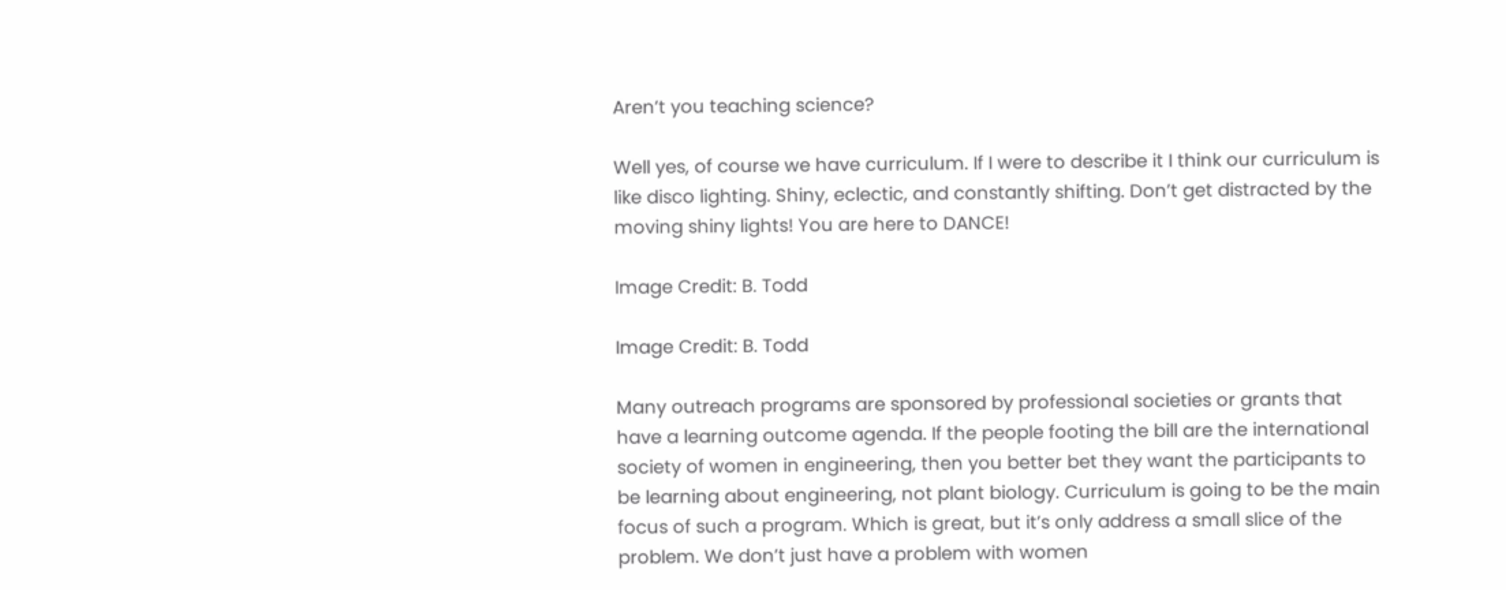Aren’t you teaching science?

Well yes, of course we have curriculum. If I were to describe it I think our curriculum is like disco lighting. Shiny, eclectic, and constantly shifting. Don’t get distracted by the moving shiny lights! You are here to DANCE!

Image Credit: B. Todd

Image Credit: B. Todd

Many outreach programs are sponsored by professional societies or grants that have a learning outcome agenda. If the people footing the bill are the international society of women in engineering, then you better bet they want the participants to be learning about engineering, not plant biology. Curriculum is going to be the main focus of such a program. Which is great, but it’s only address a small slice of the problem. We don’t just have a problem with women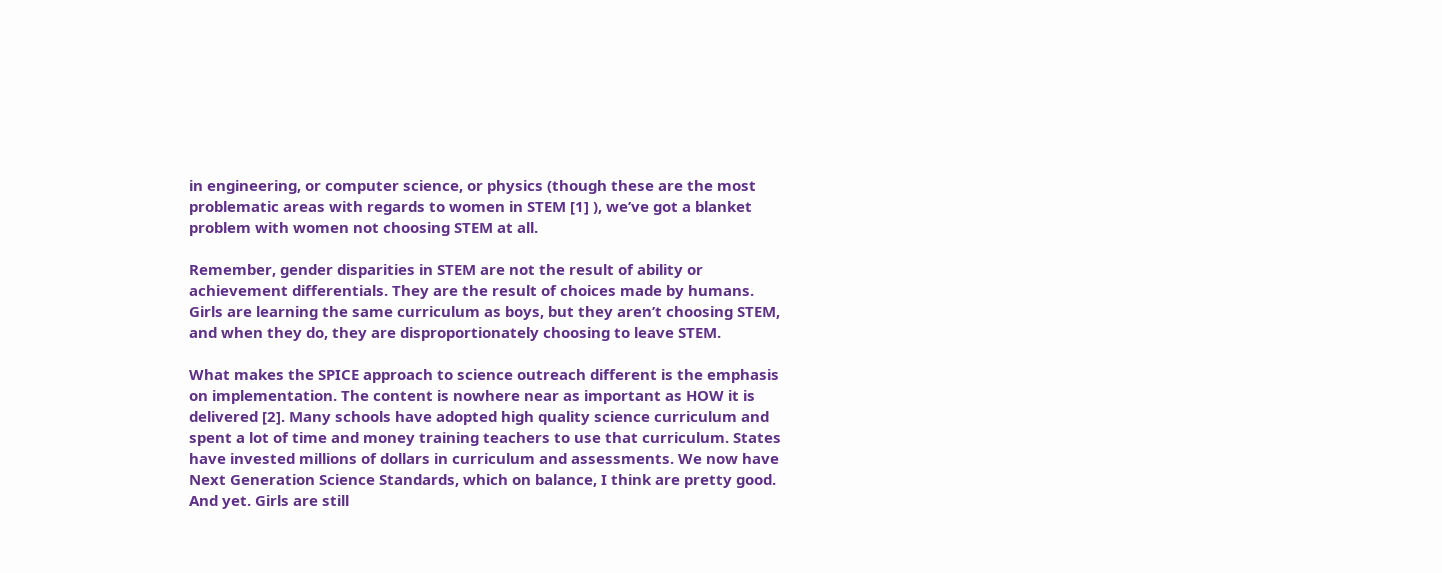in engineering, or computer science, or physics (though these are the most problematic areas with regards to women in STEM [1] ), we’ve got a blanket problem with women not choosing STEM at all.

Remember, gender disparities in STEM are not the result of ability or achievement differentials. They are the result of choices made by humans. Girls are learning the same curriculum as boys, but they aren’t choosing STEM, and when they do, they are disproportionately choosing to leave STEM.

What makes the SPICE approach to science outreach different is the emphasis on implementation. The content is nowhere near as important as HOW it is delivered [2]. Many schools have adopted high quality science curriculum and spent a lot of time and money training teachers to use that curriculum. States have invested millions of dollars in curriculum and assessments. We now have Next Generation Science Standards, which on balance, I think are pretty good. And yet. Girls are still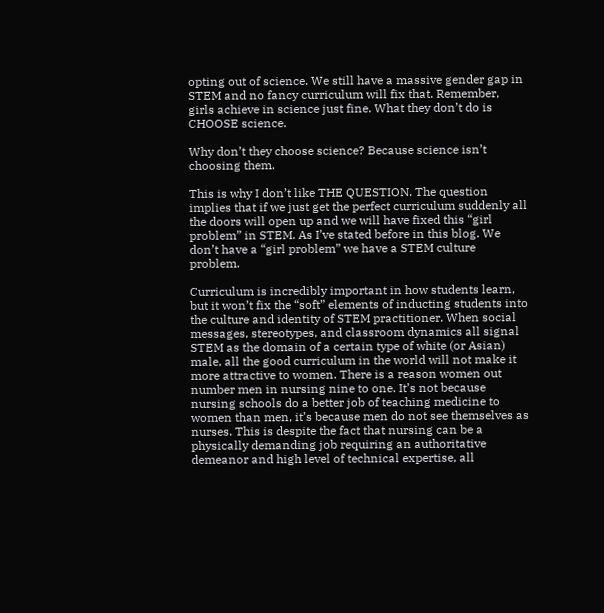opting out of science. We still have a massive gender gap in STEM and no fancy curriculum will fix that. Remember, girls achieve in science just fine. What they don’t do is CHOOSE science.

Why don’t they choose science? Because science isn’t choosing them.

This is why I don’t like THE QUESTION. The question implies that if we just get the perfect curriculum suddenly all the doors will open up and we will have fixed this “girl problem” in STEM. As I’ve stated before in this blog. We don’t have a “girl problem” we have a STEM culture problem.

Curriculum is incredibly important in how students learn, but it won’t fix the “soft” elements of inducting students into the culture and identity of STEM practitioner. When social messages, stereotypes, and classroom dynamics all signal STEM as the domain of a certain type of white (or Asian) male, all the good curriculum in the world will not make it more attractive to women. There is a reason women out number men in nursing nine to one. It’s not because nursing schools do a better job of teaching medicine to women than men, it’s because men do not see themselves as nurses. This is despite the fact that nursing can be a physically demanding job requiring an authoritative demeanor and high level of technical expertise, all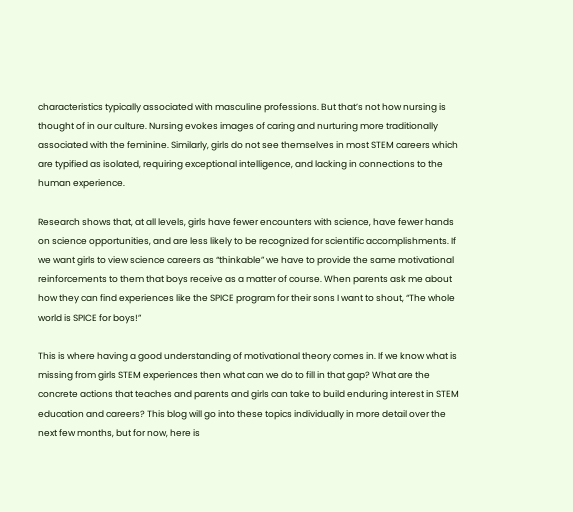characteristics typically associated with masculine professions. But that’s not how nursing is thought of in our culture. Nursing evokes images of caring and nurturing more traditionally associated with the feminine. Similarly, girls do not see themselves in most STEM careers which are typified as isolated, requiring exceptional intelligence, and lacking in connections to the human experience.

Research shows that, at all levels, girls have fewer encounters with science, have fewer hands on science opportunities, and are less likely to be recognized for scientific accomplishments. If we want girls to view science careers as “thinkable” we have to provide the same motivational reinforcements to them that boys receive as a matter of course. When parents ask me about how they can find experiences like the SPICE program for their sons I want to shout, “The whole world is SPICE for boys!”

This is where having a good understanding of motivational theory comes in. If we know what is missing from girls STEM experiences then what can we do to fill in that gap? What are the concrete actions that teaches and parents and girls can take to build enduring interest in STEM education and careers? This blog will go into these topics individually in more detail over the next few months, but for now, here is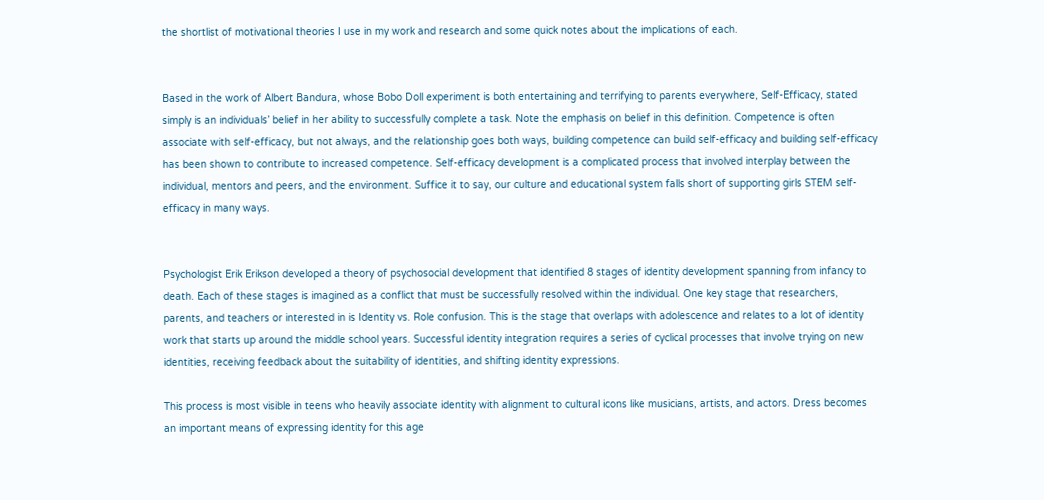the shortlist of motivational theories I use in my work and research and some quick notes about the implications of each.


Based in the work of Albert Bandura, whose Bobo Doll experiment is both entertaining and terrifying to parents everywhere, Self-Efficacy, stated simply is an individuals’ belief in her ability to successfully complete a task. Note the emphasis on belief in this definition. Competence is often associate with self-efficacy, but not always, and the relationship goes both ways, building competence can build self-efficacy and building self-efficacy has been shown to contribute to increased competence. Self-efficacy development is a complicated process that involved interplay between the individual, mentors and peers, and the environment. Suffice it to say, our culture and educational system falls short of supporting girls STEM self-efficacy in many ways.


Psychologist Erik Erikson developed a theory of psychosocial development that identified 8 stages of identity development spanning from infancy to death. Each of these stages is imagined as a conflict that must be successfully resolved within the individual. One key stage that researchers, parents, and teachers or interested in is Identity vs. Role confusion. This is the stage that overlaps with adolescence and relates to a lot of identity work that starts up around the middle school years. Successful identity integration requires a series of cyclical processes that involve trying on new identities, receiving feedback about the suitability of identities, and shifting identity expressions.

This process is most visible in teens who heavily associate identity with alignment to cultural icons like musicians, artists, and actors. Dress becomes an important means of expressing identity for this age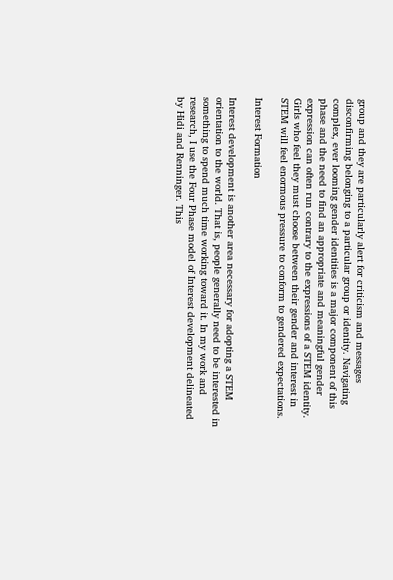group and they are particularly alert for criticism and messages disconfirming belonging to a particular group or identity. Navigating complex, ever looming gender identities is a major component of this phase and the need to find an appropriate and meaningful gender expression can often run contrary to the expressions of a STEM identity. Girls who feel they must choose between their gender and interest in STEM will feel enormous pressure to conform to gendered expectations.

Interest Formation

Interest development is another area necessary for adopting a STEM orientation to the world. That is, people generally need to be interested in something to spend much time working toward it. In my work and research, I use the Four Phase model of Interest development delineated by Hidi and Renninger. This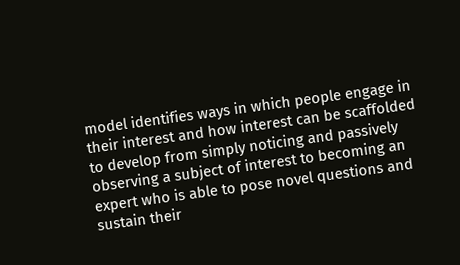model identifies ways in which people engage in their interest and how interest can be scaffolded to develop from simply noticing and passively observing a subject of interest to becoming an expert who is able to pose novel questions and sustain their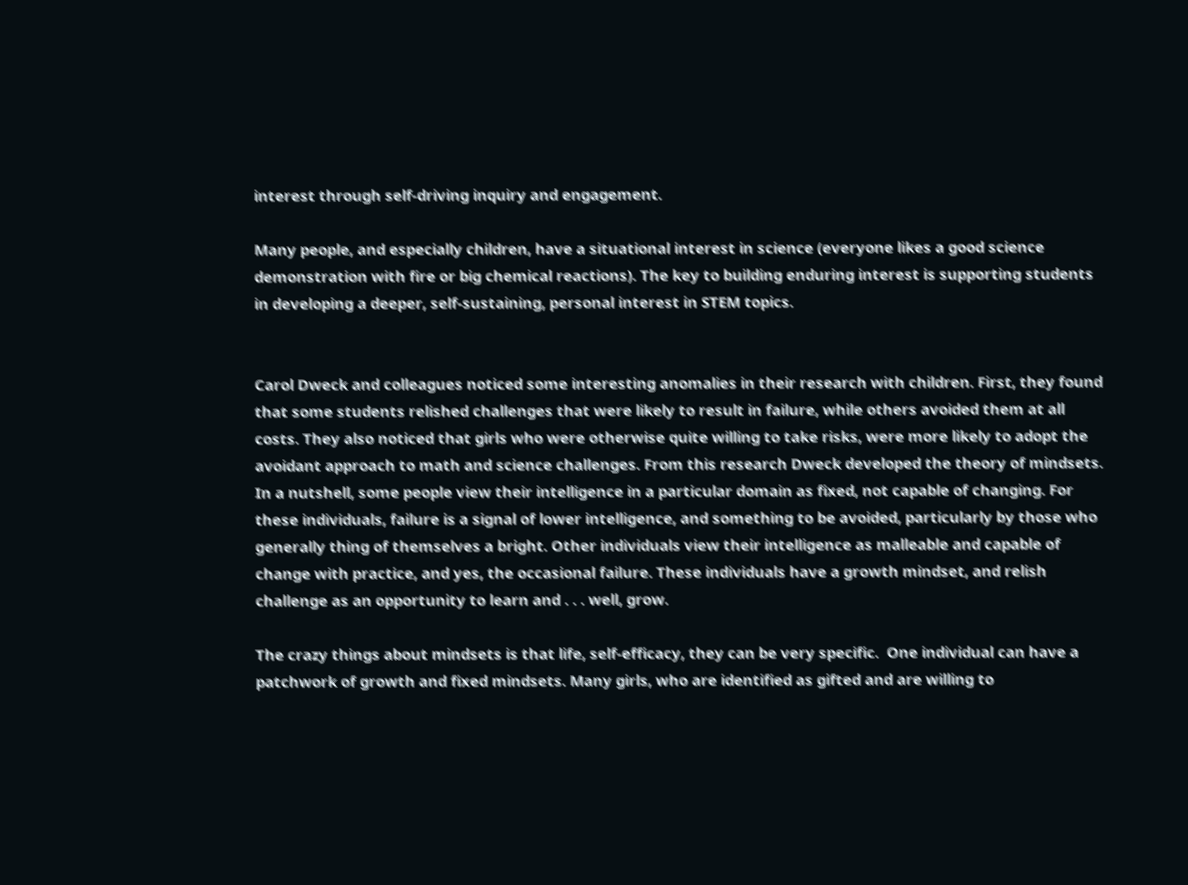interest through self-driving inquiry and engagement.

Many people, and especially children, have a situational interest in science (everyone likes a good science demonstration with fire or big chemical reactions). The key to building enduring interest is supporting students in developing a deeper, self-sustaining, personal interest in STEM topics.


Carol Dweck and colleagues noticed some interesting anomalies in their research with children. First, they found that some students relished challenges that were likely to result in failure, while others avoided them at all costs. They also noticed that girls who were otherwise quite willing to take risks, were more likely to adopt the avoidant approach to math and science challenges. From this research Dweck developed the theory of mindsets. In a nutshell, some people view their intelligence in a particular domain as fixed, not capable of changing. For these individuals, failure is a signal of lower intelligence, and something to be avoided, particularly by those who generally thing of themselves a bright. Other individuals view their intelligence as malleable and capable of change with practice, and yes, the occasional failure. These individuals have a growth mindset, and relish challenge as an opportunity to learn and . . . well, grow.

The crazy things about mindsets is that life, self-efficacy, they can be very specific.  One individual can have a patchwork of growth and fixed mindsets. Many girls, who are identified as gifted and are willing to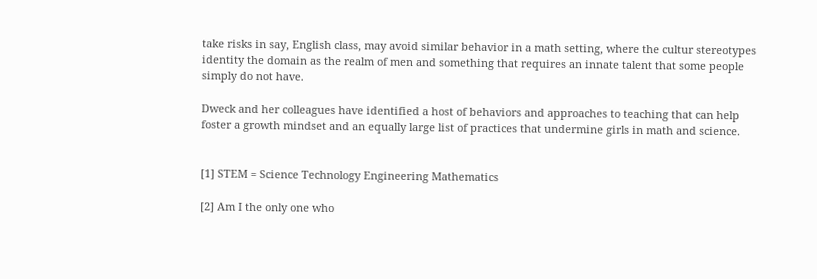take risks in say, English class, may avoid similar behavior in a math setting, where the cultur stereotypes identity the domain as the realm of men and something that requires an innate talent that some people simply do not have.

Dweck and her colleagues have identified a host of behaviors and approaches to teaching that can help foster a growth mindset and an equally large list of practices that undermine girls in math and science.


[1] STEM = Science Technology Engineering Mathematics

[2] Am I the only one who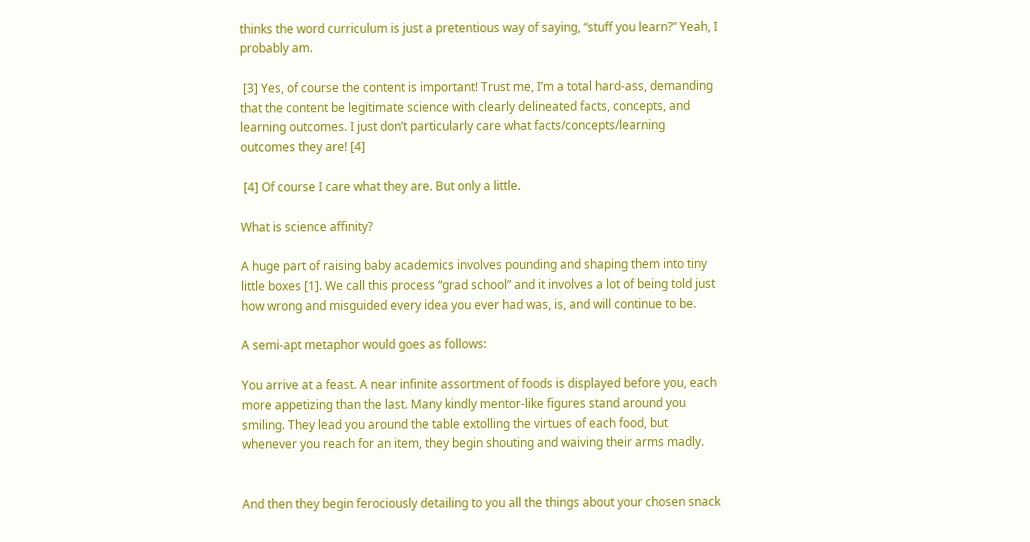thinks the word curriculum is just a pretentious way of saying, “stuff you learn?” Yeah, I probably am.

 [3] Yes, of course the content is important! Trust me, I’m a total hard-ass, demanding that the content be legitimate science with clearly delineated facts, concepts, and learning outcomes. I just don’t particularly care what facts/concepts/learning outcomes they are! [4]

 [4] Of course I care what they are. But only a little.

What is science affinity?

A huge part of raising baby academics involves pounding and shaping them into tiny little boxes [1]. We call this process “grad school” and it involves a lot of being told just how wrong and misguided every idea you ever had was, is, and will continue to be.

A semi-apt metaphor would goes as follows:

You arrive at a feast. A near infinite assortment of foods is displayed before you, each more appetizing than the last. Many kindly mentor-like figures stand around you smiling. They lead you around the table extolling the virtues of each food, but whenever you reach for an item, they begin shouting and waiving their arms madly.


And then they begin ferociously detailing to you all the things about your chosen snack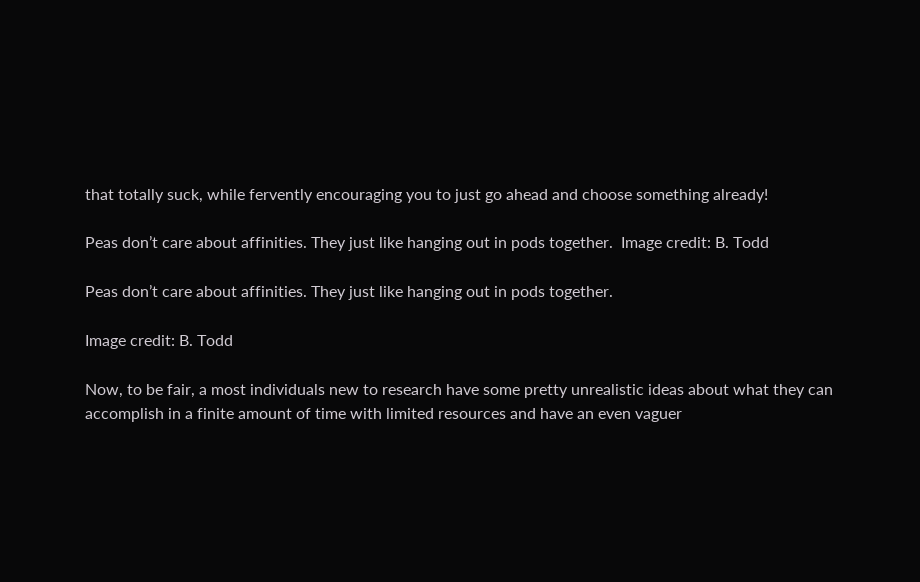that totally suck, while fervently encouraging you to just go ahead and choose something already!

Peas don’t care about affinities. They just like hanging out in pods together.  Image credit: B. Todd

Peas don’t care about affinities. They just like hanging out in pods together.

Image credit: B. Todd

Now, to be fair, a most individuals new to research have some pretty unrealistic ideas about what they can accomplish in a finite amount of time with limited resources and have an even vaguer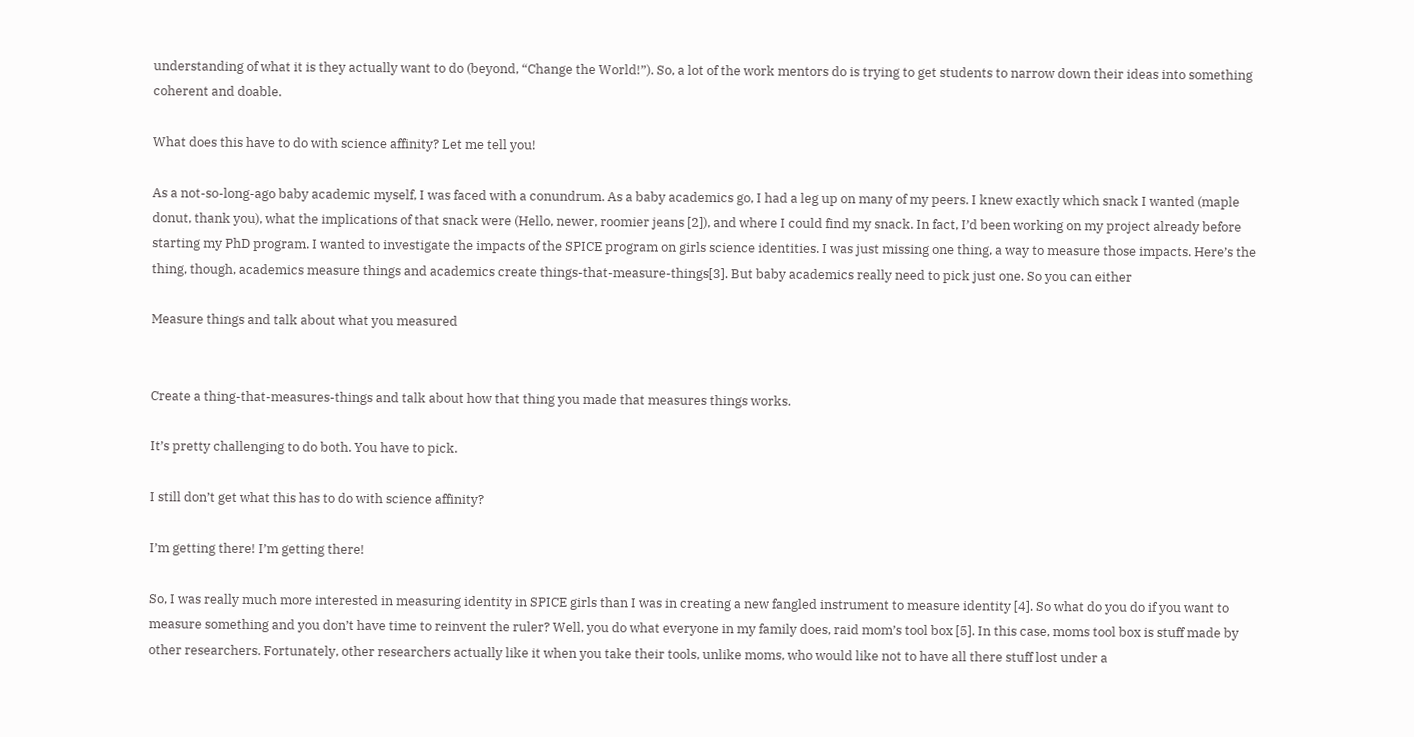understanding of what it is they actually want to do (beyond, “Change the World!”). So, a lot of the work mentors do is trying to get students to narrow down their ideas into something coherent and doable.

What does this have to do with science affinity? Let me tell you!

As a not-so-long-ago baby academic myself, I was faced with a conundrum. As a baby academics go, I had a leg up on many of my peers. I knew exactly which snack I wanted (maple donut, thank you), what the implications of that snack were (Hello, newer, roomier jeans [2]), and where I could find my snack. In fact, I’d been working on my project already before starting my PhD program. I wanted to investigate the impacts of the SPICE program on girls science identities. I was just missing one thing, a way to measure those impacts. Here’s the thing, though, academics measure things and academics create things-that-measure-things[3]. But baby academics really need to pick just one. So you can either

Measure things and talk about what you measured


Create a thing-that-measures-things and talk about how that thing you made that measures things works.

It’s pretty challenging to do both. You have to pick.

I still don’t get what this has to do with science affinity?

I’m getting there! I’m getting there!

So, I was really much more interested in measuring identity in SPICE girls than I was in creating a new fangled instrument to measure identity [4]. So what do you do if you want to measure something and you don’t have time to reinvent the ruler? Well, you do what everyone in my family does, raid mom’s tool box [5]. In this case, moms tool box is stuff made by other researchers. Fortunately, other researchers actually like it when you take their tools, unlike moms, who would like not to have all there stuff lost under a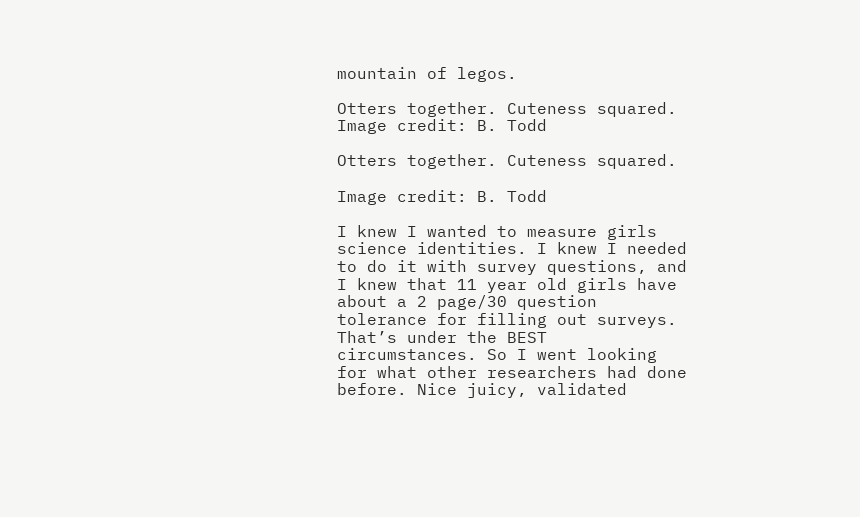mountain of legos.

Otters together. Cuteness squared.  Image credit: B. Todd

Otters together. Cuteness squared.

Image credit: B. Todd

I knew I wanted to measure girls science identities. I knew I needed to do it with survey questions, and I knew that 11 year old girls have about a 2 page/30 question tolerance for filling out surveys. That’s under the BEST circumstances. So I went looking for what other researchers had done before. Nice juicy, validated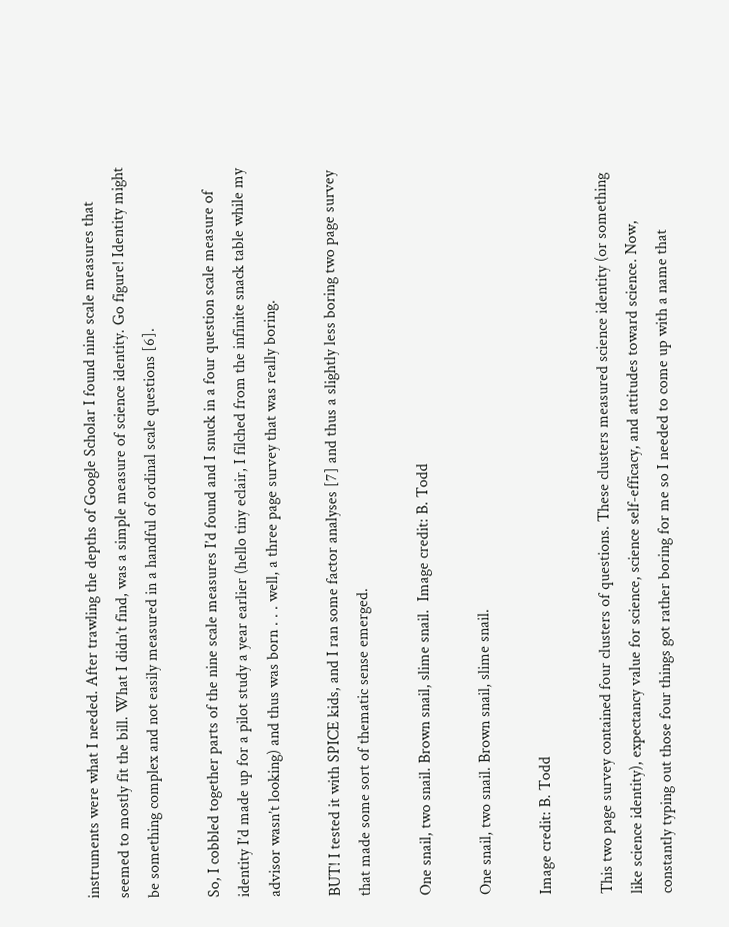instruments were what I needed. After trawling the depths of Google Scholar I found nine scale measures that seemed to mostly fit the bill. What I didn’t find, was a simple measure of science identity. Go figure! Identity might be something complex and not easily measured in a handful of ordinal scale questions [6].

So, I cobbled together parts of the nine scale measures I’d found and I snuck in a four question scale measure of identity I’d made up for a pilot study a year earlier (hello tiny eclair, I filched from the infinite snack table while my advisor wasn’t looking) and thus was born . . . well, a three page survey that was really boring.

BUT! I tested it with SPICE kids, and I ran some factor analyses [7] and thus a slightly less boring two page survey that made some sort of thematic sense emerged.

One snail, two snail. Brown snail, slime snail.  Image credit: B. Todd

One snail, two snail. Brown snail, slime snail.

Image credit: B. Todd

This two page survey contained four clusters of questions. These clusters measured science identity (or something like science identity), expectancy value for science, science self-efficacy, and attitudes toward science. Now, constantly typing out those four things got rather boring for me so I needed to come up with a name that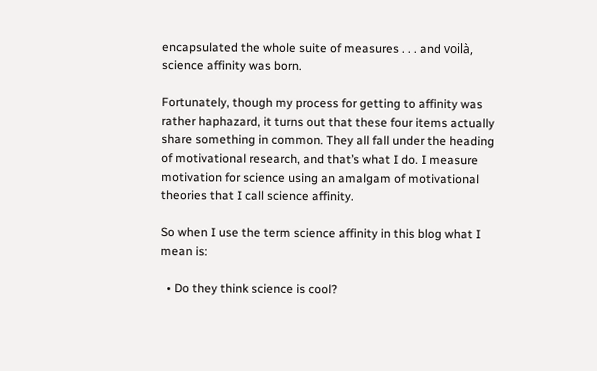encapsulated the whole suite of measures . . . and voilà, science affinity was born.

Fortunately, though my process for getting to affinity was rather haphazard, it turns out that these four items actually share something in common. They all fall under the heading of motivational research, and that’s what I do. I measure motivation for science using an amalgam of motivational theories that I call science affinity.

So when I use the term science affinity in this blog what I mean is:

  • Do they think science is cool?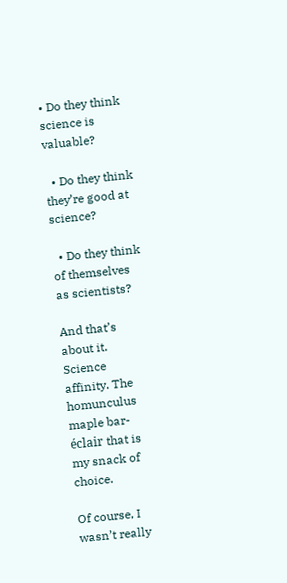• Do they think science is valuable?

  • Do they think they’re good at science?

  • Do they think of themselves as scientists?

And that’s about it. Science affinity. The homunculus maple bar-éclair that is my snack of choice.

Of course, I wasn’t really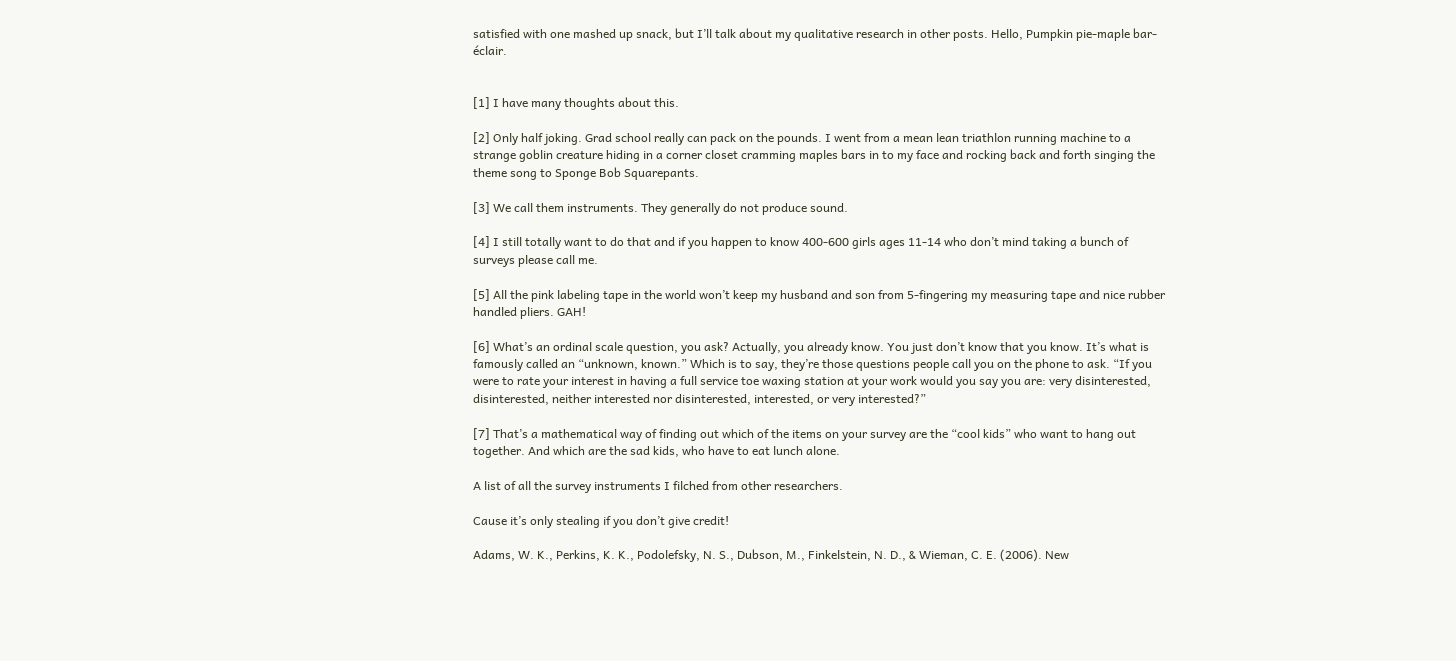satisfied with one mashed up snack, but I’ll talk about my qualitative research in other posts. Hello, Pumpkin pie-maple bar-éclair.


[1] I have many thoughts about this.

[2] Only half joking. Grad school really can pack on the pounds. I went from a mean lean triathlon running machine to a strange goblin creature hiding in a corner closet cramming maples bars in to my face and rocking back and forth singing the theme song to Sponge Bob Squarepants.

[3] We call them instruments. They generally do not produce sound.

[4] I still totally want to do that and if you happen to know 400-600 girls ages 11-14 who don’t mind taking a bunch of surveys please call me.

[5] All the pink labeling tape in the world won’t keep my husband and son from 5-fingering my measuring tape and nice rubber handled pliers. GAH!

[6] What’s an ordinal scale question, you ask? Actually, you already know. You just don’t know that you know. It’s what is famously called an “unknown, known.” Which is to say, they’re those questions people call you on the phone to ask. “If you were to rate your interest in having a full service toe waxing station at your work would you say you are: very disinterested, disinterested, neither interested nor disinterested, interested, or very interested?”

[7] That’s a mathematical way of finding out which of the items on your survey are the “cool kids” who want to hang out together. And which are the sad kids, who have to eat lunch alone.

A list of all the survey instruments I filched from other researchers.

Cause it’s only stealing if you don’t give credit!

Adams, W. K., Perkins, K. K., Podolefsky, N. S., Dubson, M., Finkelstein, N. D., & Wieman, C. E. (2006). New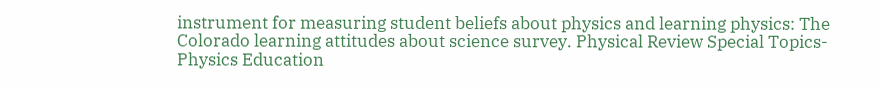instrument for measuring student beliefs about physics and learning physics: The Colorado learning attitudes about science survey. Physical Review Special Topics-Physics Education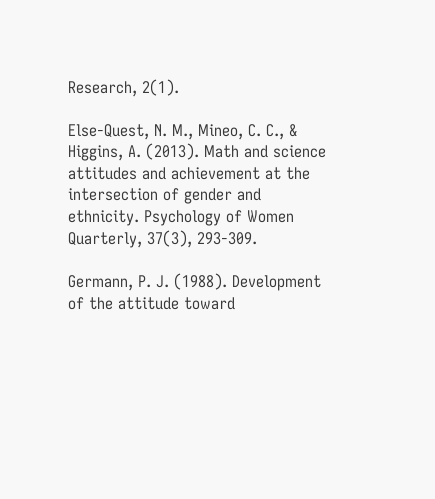Research, 2(1).

Else-Quest, N. M., Mineo, C. C., & Higgins, A. (2013). Math and science attitudes and achievement at the intersection of gender and ethnicity. Psychology of Women Quarterly, 37(3), 293-309.

Germann, P. J. (1988). Development of the attitude toward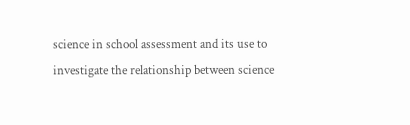science in school assessment and its use to investigate the relationship between science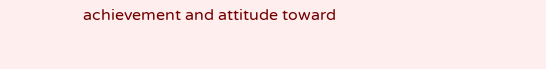achievement and attitude toward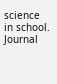science in school. Journal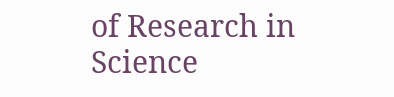of Research in Science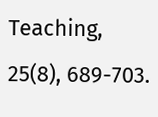Teaching, 25(8), 689-703.